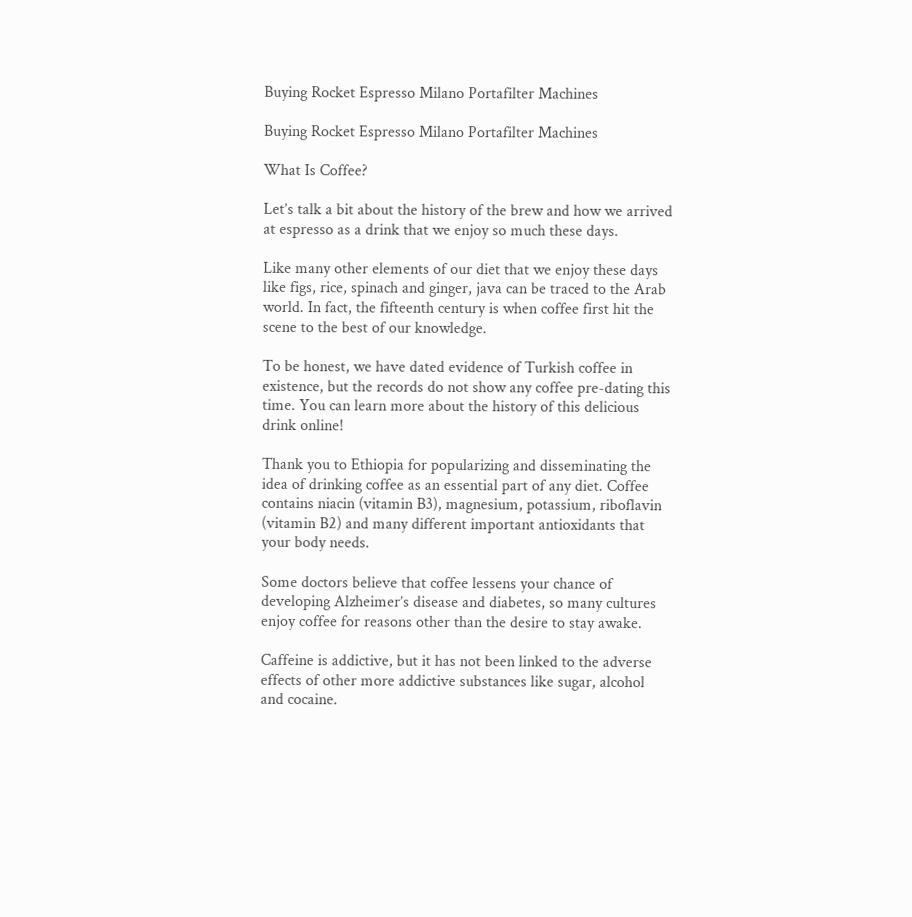Buying Rocket Espresso Milano Portafilter Machines

Buying Rocket Espresso Milano Portafilter Machines

What Is Coffee?

Let’s talk a bit about the history of the brew and how we arrived at espresso as a drink that we enjoy so much these days.

Like many other elements of our diet that we enjoy these days like figs, rice, spinach and ginger, java can be traced to the Arab world. In fact, the fifteenth century is when coffee first hit the scene to the best of our knowledge.

To be honest, we have dated evidence of Turkish coffee in existence, but the records do not show any coffee pre-dating this time. You can learn more about the history of this delicious drink online!

Thank you to Ethiopia for popularizing and disseminating the idea of drinking coffee as an essential part of any diet. Coffee contains niacin (vitamin B3), magnesium, potassium, riboflavin (vitamin B2) and many different important antioxidants that your body needs.

Some doctors believe that coffee lessens your chance of developing Alzheimer’s disease and diabetes, so many cultures enjoy coffee for reasons other than the desire to stay awake.

Caffeine is addictive, but it has not been linked to the adverse effects of other more addictive substances like sugar, alcohol and cocaine.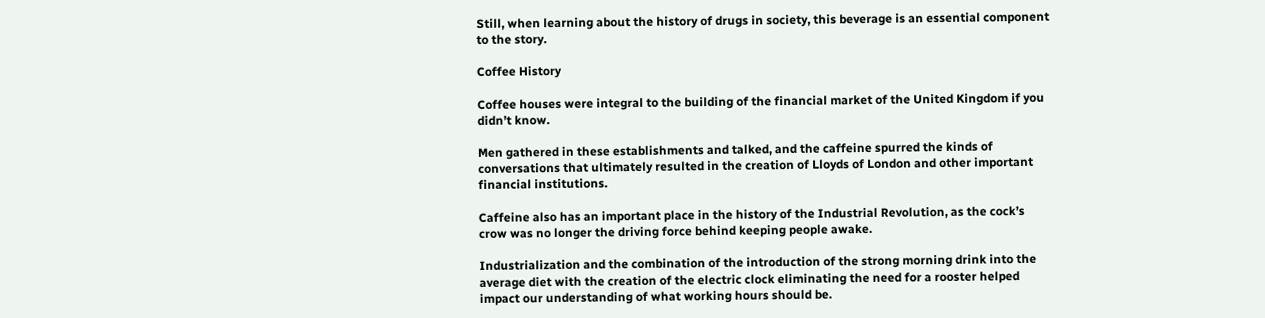Still, when learning about the history of drugs in society, this beverage is an essential component to the story.

Coffee History

Coffee houses were integral to the building of the financial market of the United Kingdom if you didn’t know.

Men gathered in these establishments and talked, and the caffeine spurred the kinds of conversations that ultimately resulted in the creation of Lloyds of London and other important financial institutions.

Caffeine also has an important place in the history of the Industrial Revolution, as the cock’s crow was no longer the driving force behind keeping people awake.

Industrialization and the combination of the introduction of the strong morning drink into the average diet with the creation of the electric clock eliminating the need for a rooster helped impact our understanding of what working hours should be.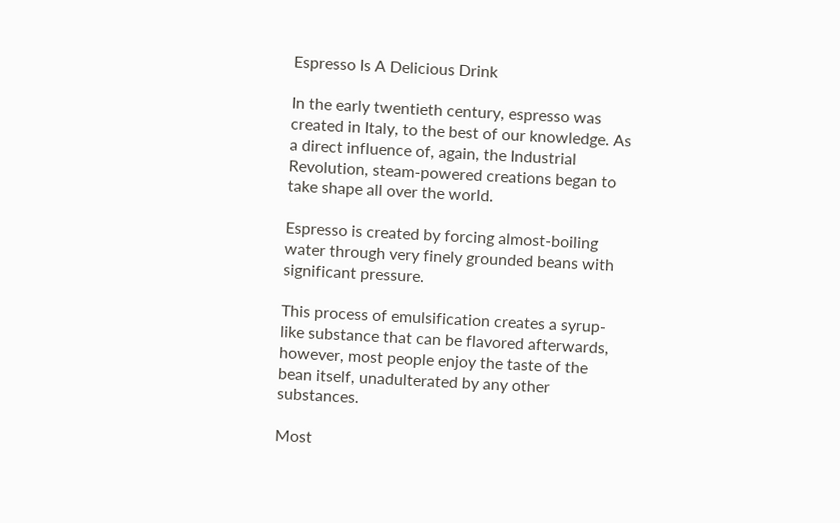Espresso Is A Delicious Drink

In the early twentieth century, espresso was created in Italy, to the best of our knowledge. As a direct influence of, again, the Industrial Revolution, steam-powered creations began to take shape all over the world.

Espresso is created by forcing almost-boiling water through very finely grounded beans with significant pressure.

This process of emulsification creates a syrup-like substance that can be flavored afterwards, however, most people enjoy the taste of the bean itself, unadulterated by any other substances.

Most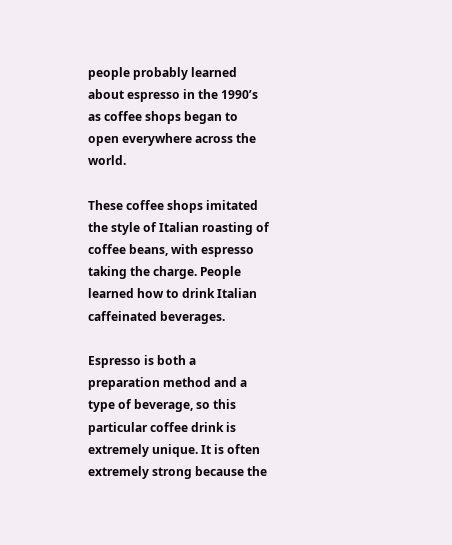people probably learned about espresso in the 1990’s as coffee shops began to open everywhere across the world.

These coffee shops imitated the style of Italian roasting of coffee beans, with espresso taking the charge. People learned how to drink Italian caffeinated beverages.

Espresso is both a preparation method and a type of beverage, so this particular coffee drink is extremely unique. It is often extremely strong because the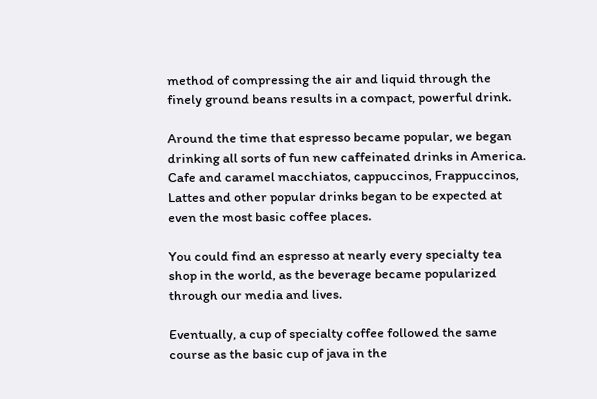method of compressing the air and liquid through the finely ground beans results in a compact, powerful drink.

Around the time that espresso became popular, we began drinking all sorts of fun new caffeinated drinks in America. Cafe and caramel macchiatos, cappuccinos, Frappuccinos, Lattes and other popular drinks began to be expected at even the most basic coffee places.

You could find an espresso at nearly every specialty tea shop in the world, as the beverage became popularized through our media and lives.

Eventually, a cup of specialty coffee followed the same course as the basic cup of java in the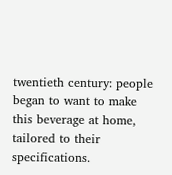twentieth century: people began to want to make this beverage at home, tailored to their specifications.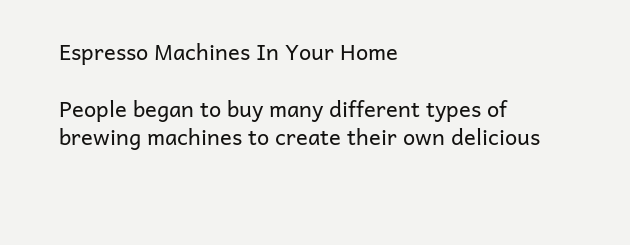Espresso Machines In Your Home

People began to buy many different types of brewing machines to create their own delicious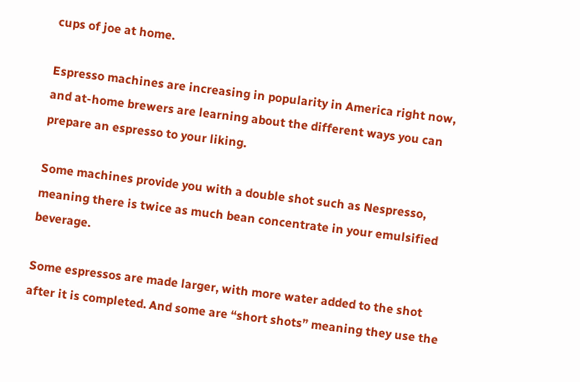cups of joe at home.

Espresso machines are increasing in popularity in America right now, and at-home brewers are learning about the different ways you can prepare an espresso to your liking.

Some machines provide you with a double shot such as Nespresso, meaning there is twice as much bean concentrate in your emulsified beverage.

Some espressos are made larger, with more water added to the shot after it is completed. And some are “short shots” meaning they use the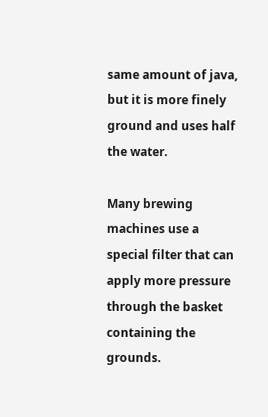same amount of java, but it is more finely ground and uses half the water.

Many brewing machines use a special filter that can apply more pressure through the basket containing the grounds.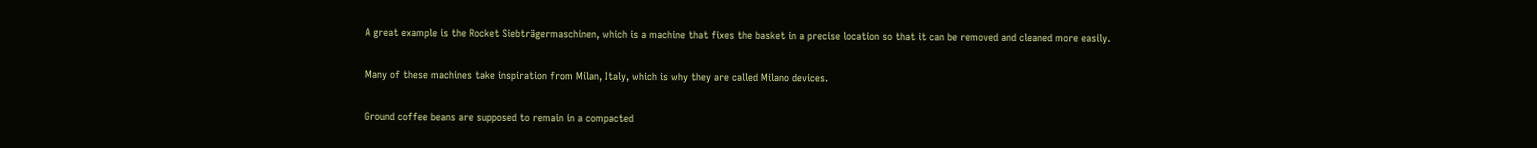A great example is the Rocket Siebträgermaschinen, which is a machine that fixes the basket in a precise location so that it can be removed and cleaned more easily.

Many of these machines take inspiration from Milan, Italy, which is why they are called Milano devices.

Ground coffee beans are supposed to remain in a compacted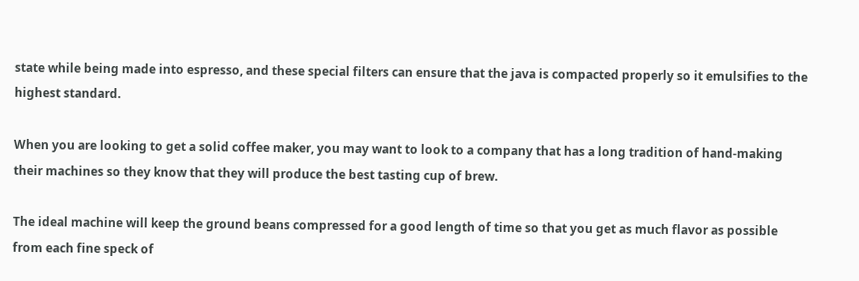state while being made into espresso, and these special filters can ensure that the java is compacted properly so it emulsifies to the highest standard.

When you are looking to get a solid coffee maker, you may want to look to a company that has a long tradition of hand-making their machines so they know that they will produce the best tasting cup of brew.

The ideal machine will keep the ground beans compressed for a good length of time so that you get as much flavor as possible from each fine speck of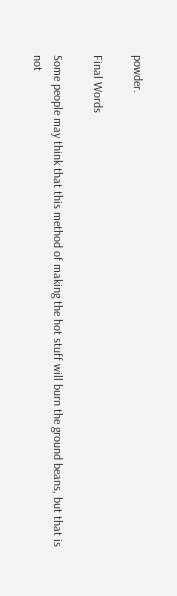powder.

Final Words

Some people may think that this method of making the hot stuff will burn the ground beans, but that is not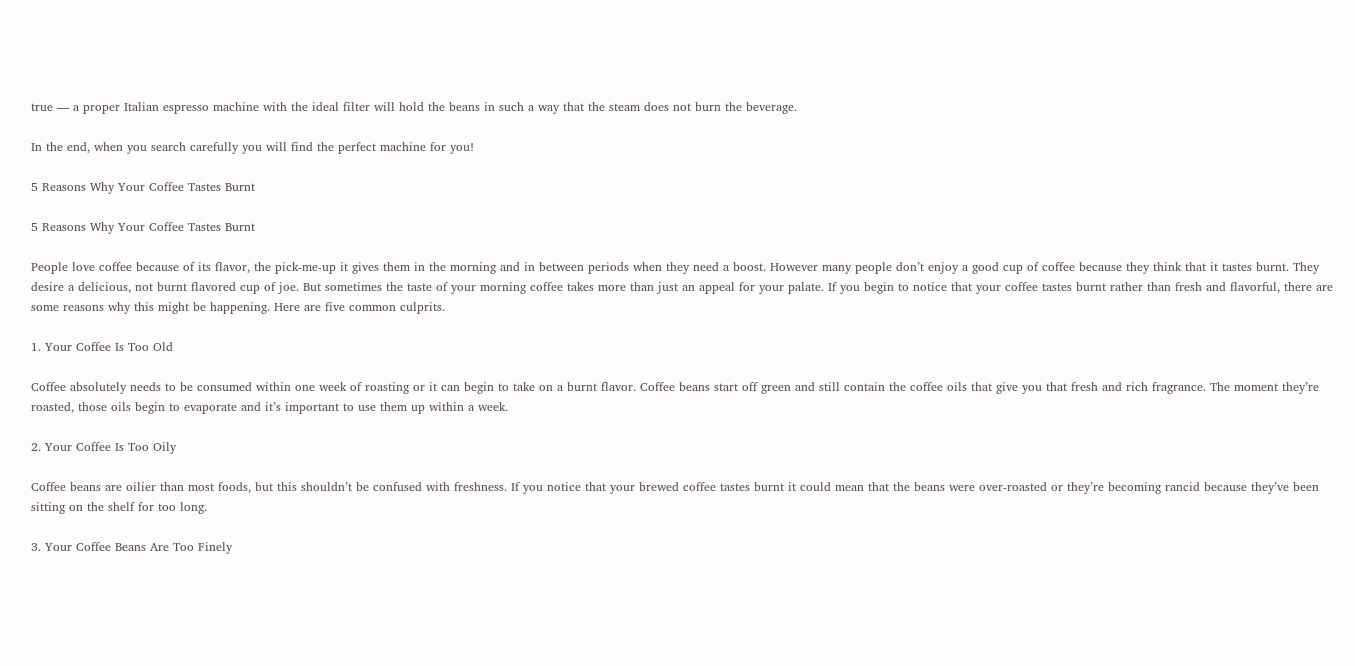true — a proper Italian espresso machine with the ideal filter will hold the beans in such a way that the steam does not burn the beverage.

In the end, when you search carefully you will find the perfect machine for you!

5 Reasons Why Your Coffee Tastes Burnt

5 Reasons Why Your Coffee Tastes Burnt

People love coffee because of its flavor, the pick-me-up it gives them in the morning and in between periods when they need a boost. However many people don’t enjoy a good cup of coffee because they think that it tastes burnt. They desire a delicious, not burnt flavored cup of joe. But sometimes the taste of your morning coffee takes more than just an appeal for your palate. If you begin to notice that your coffee tastes burnt rather than fresh and flavorful, there are some reasons why this might be happening. Here are five common culprits.

1. Your Coffee Is Too Old

Coffee absolutely needs to be consumed within one week of roasting or it can begin to take on a burnt flavor. Coffee beans start off green and still contain the coffee oils that give you that fresh and rich fragrance. The moment they’re roasted, those oils begin to evaporate and it’s important to use them up within a week.

2. Your Coffee Is Too Oily

Coffee beans are oilier than most foods, but this shouldn’t be confused with freshness. If you notice that your brewed coffee tastes burnt it could mean that the beans were over-roasted or they’re becoming rancid because they’ve been sitting on the shelf for too long.

3. Your Coffee Beans Are Too Finely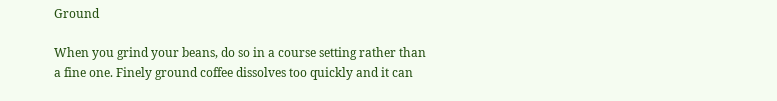Ground

When you grind your beans, do so in a course setting rather than a fine one. Finely ground coffee dissolves too quickly and it can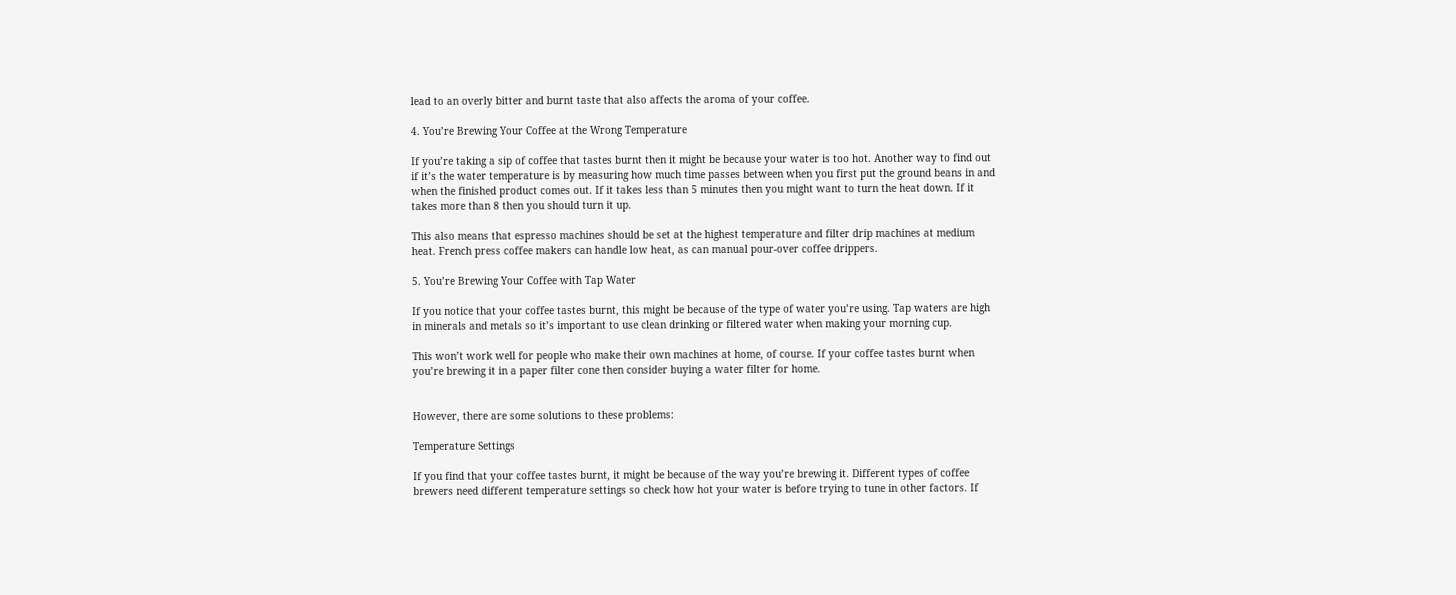lead to an overly bitter and burnt taste that also affects the aroma of your coffee.

4. You’re Brewing Your Coffee at the Wrong Temperature

If you’re taking a sip of coffee that tastes burnt then it might be because your water is too hot. Another way to find out if it’s the water temperature is by measuring how much time passes between when you first put the ground beans in and when the finished product comes out. If it takes less than 5 minutes then you might want to turn the heat down. If it takes more than 8 then you should turn it up.

This also means that espresso machines should be set at the highest temperature and filter drip machines at medium heat. French press coffee makers can handle low heat, as can manual pour-over coffee drippers.

5. You’re Brewing Your Coffee with Tap Water

If you notice that your coffee tastes burnt, this might be because of the type of water you’re using. Tap waters are high in minerals and metals so it’s important to use clean drinking or filtered water when making your morning cup.

This won’t work well for people who make their own machines at home, of course. If your coffee tastes burnt when you’re brewing it in a paper filter cone then consider buying a water filter for home.


However, there are some solutions to these problems:

Temperature Settings

If you find that your coffee tastes burnt, it might be because of the way you’re brewing it. Different types of coffee brewers need different temperature settings so check how hot your water is before trying to tune in other factors. If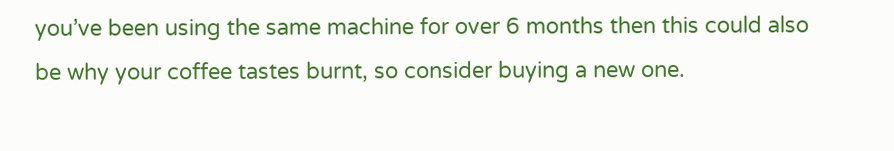you’ve been using the same machine for over 6 months then this could also be why your coffee tastes burnt, so consider buying a new one.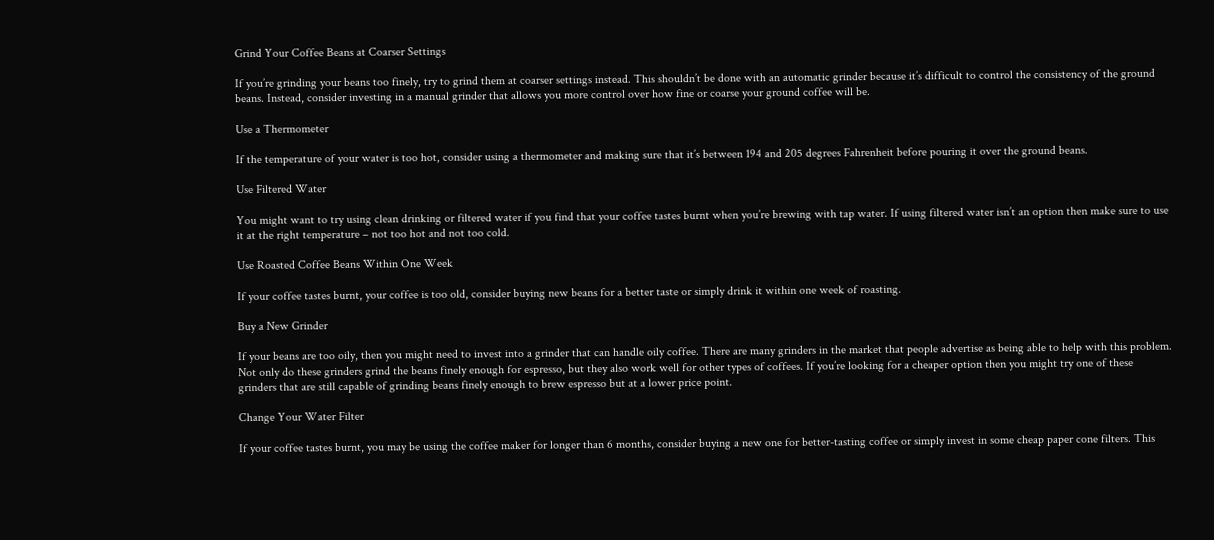Grind Your Coffee Beans at Coarser Settings

If you’re grinding your beans too finely, try to grind them at coarser settings instead. This shouldn’t be done with an automatic grinder because it’s difficult to control the consistency of the ground beans. Instead, consider investing in a manual grinder that allows you more control over how fine or coarse your ground coffee will be.

Use a Thermometer

If the temperature of your water is too hot, consider using a thermometer and making sure that it’s between 194 and 205 degrees Fahrenheit before pouring it over the ground beans.

Use Filtered Water

You might want to try using clean drinking or filtered water if you find that your coffee tastes burnt when you’re brewing with tap water. If using filtered water isn’t an option then make sure to use it at the right temperature – not too hot and not too cold.

Use Roasted Coffee Beans Within One Week

If your coffee tastes burnt, your coffee is too old, consider buying new beans for a better taste or simply drink it within one week of roasting.

Buy a New Grinder

If your beans are too oily, then you might need to invest into a grinder that can handle oily coffee. There are many grinders in the market that people advertise as being able to help with this problem. Not only do these grinders grind the beans finely enough for espresso, but they also work well for other types of coffees. If you’re looking for a cheaper option then you might try one of these grinders that are still capable of grinding beans finely enough to brew espresso but at a lower price point.

Change Your Water Filter

If your coffee tastes burnt, you may be using the coffee maker for longer than 6 months, consider buying a new one for better-tasting coffee or simply invest in some cheap paper cone filters. This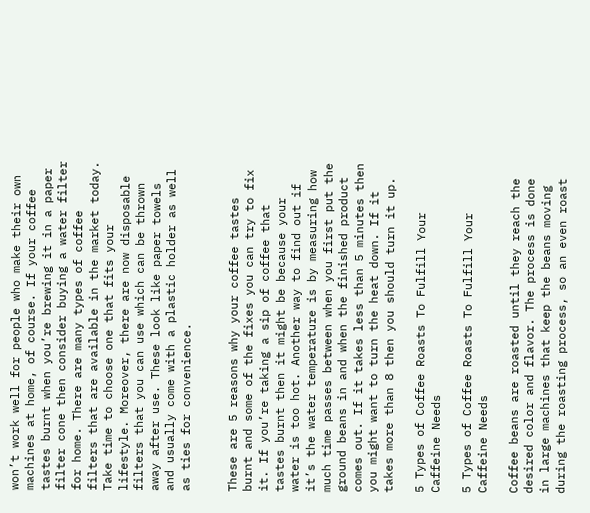won’t work well for people who make their own machines at home, of course. If your coffee tastes burnt when you’re brewing it in a paper filter cone then consider buying a water filter for home. There are many types of coffee filters that are available in the market today. Take time to choose one that fits your lifestyle. Moreover, there are now disposable filters that you can use which can be thrown away after use. These look like paper towels and usually come with a plastic holder as well as ties for convenience.


These are 5 reasons why your coffee tastes burnt and some of the fixes you can try to fix it. If you’re taking a sip of coffee that tastes burnt then it might be because your water is too hot. Another way to find out if it’s the water temperature is by measuring how much time passes between when you first put the ground beans in and when the finished product comes out. If it takes less than 5 minutes then you might want to turn the heat down. If it takes more than 8 then you should turn it up.

5 Types of Coffee Roasts To Fulfill Your Caffeine Needs

5 Types of Coffee Roasts To Fulfill Your Caffeine Needs

Coffee beans are roasted until they reach the desired color and flavor. The process is done in large machines that keep the beans moving during the roasting process, so an even roast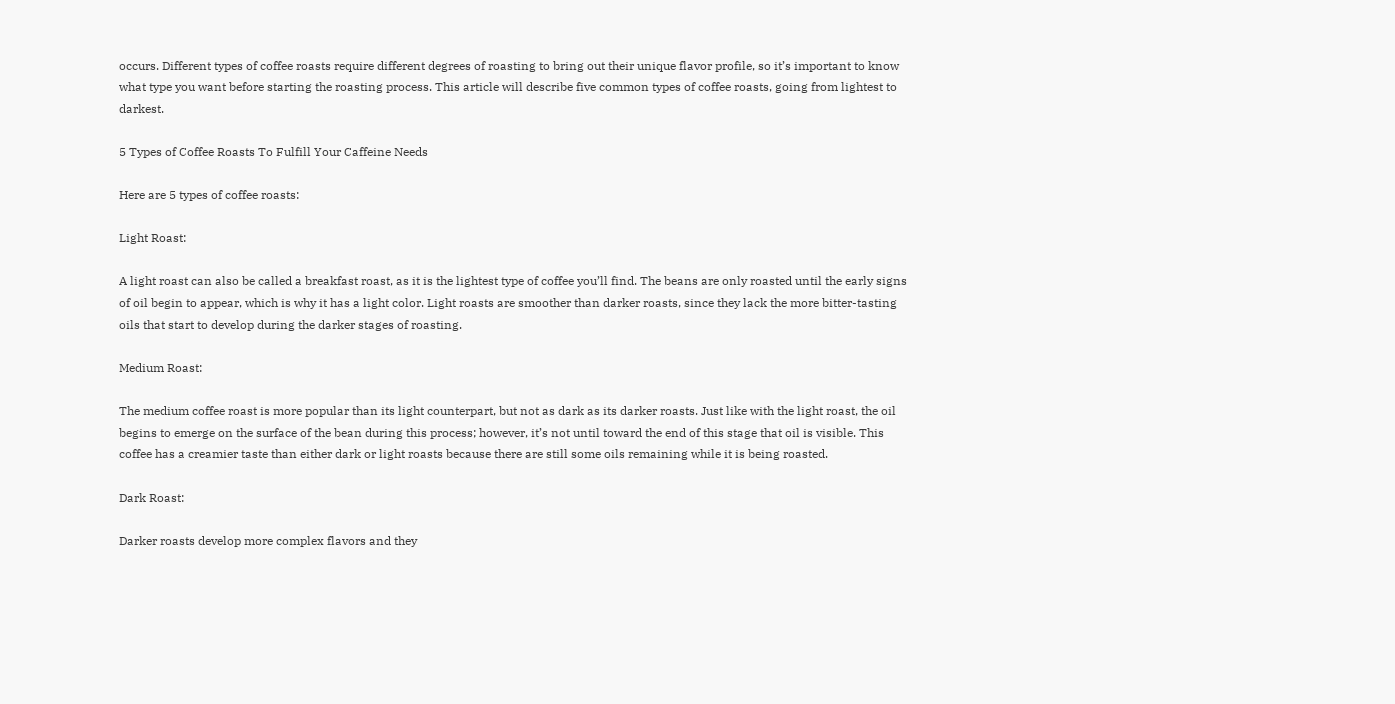occurs. Different types of coffee roasts require different degrees of roasting to bring out their unique flavor profile, so it’s important to know what type you want before starting the roasting process. This article will describe five common types of coffee roasts, going from lightest to darkest.

5 Types of Coffee Roasts To Fulfill Your Caffeine Needs

Here are 5 types of coffee roasts:

Light Roast:

A light roast can also be called a breakfast roast, as it is the lightest type of coffee you’ll find. The beans are only roasted until the early signs of oil begin to appear, which is why it has a light color. Light roasts are smoother than darker roasts, since they lack the more bitter-tasting oils that start to develop during the darker stages of roasting.

Medium Roast:

The medium coffee roast is more popular than its light counterpart, but not as dark as its darker roasts. Just like with the light roast, the oil begins to emerge on the surface of the bean during this process; however, it’s not until toward the end of this stage that oil is visible. This coffee has a creamier taste than either dark or light roasts because there are still some oils remaining while it is being roasted.

Dark Roast:

Darker roasts develop more complex flavors and they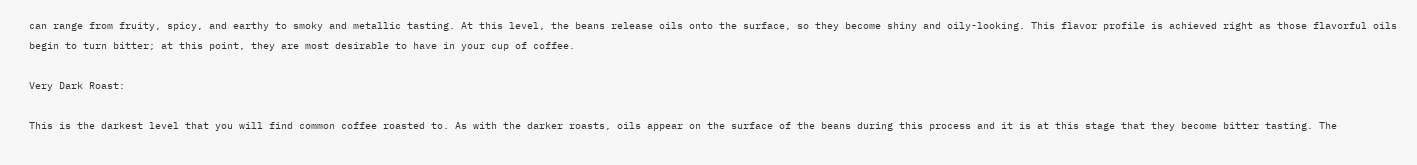can range from fruity, spicy, and earthy to smoky and metallic tasting. At this level, the beans release oils onto the surface, so they become shiny and oily-looking. This flavor profile is achieved right as those flavorful oils begin to turn bitter; at this point, they are most desirable to have in your cup of coffee.

Very Dark Roast:

This is the darkest level that you will find common coffee roasted to. As with the darker roasts, oils appear on the surface of the beans during this process and it is at this stage that they become bitter tasting. The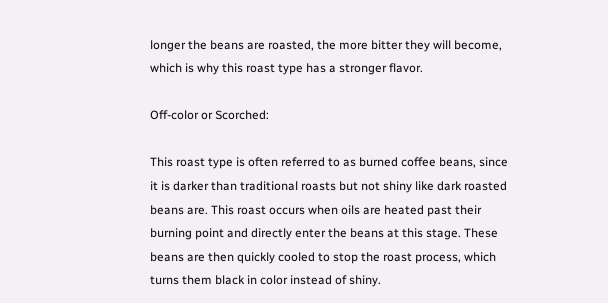longer the beans are roasted, the more bitter they will become, which is why this roast type has a stronger flavor.

Off-color or Scorched:

This roast type is often referred to as burned coffee beans, since it is darker than traditional roasts but not shiny like dark roasted beans are. This roast occurs when oils are heated past their burning point and directly enter the beans at this stage. These beans are then quickly cooled to stop the roast process, which turns them black in color instead of shiny.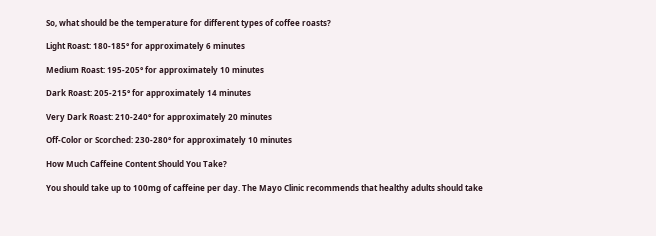So, what should be the temperature for different types of coffee roasts?

Light Roast: 180-185° for approximately 6 minutes

Medium Roast: 195-205° for approximately 10 minutes

Dark Roast: 205-215° for approximately 14 minutes

Very Dark Roast: 210-240° for approximately 20 minutes

Off-Color or Scorched: 230-280° for approximately 10 minutes

How Much Caffeine Content Should You Take?

You should take up to 100mg of caffeine per day. The Mayo Clinic recommends that healthy adults should take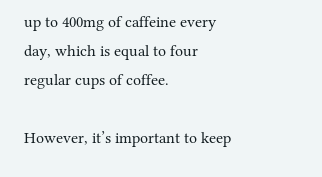up to 400mg of caffeine every day, which is equal to four regular cups of coffee.

However, it’s important to keep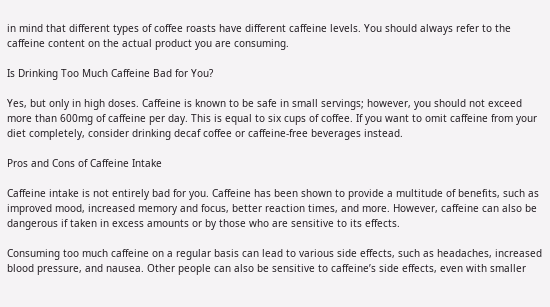in mind that different types of coffee roasts have different caffeine levels. You should always refer to the caffeine content on the actual product you are consuming.

Is Drinking Too Much Caffeine Bad for You?

Yes, but only in high doses. Caffeine is known to be safe in small servings; however, you should not exceed more than 600mg of caffeine per day. This is equal to six cups of coffee. If you want to omit caffeine from your diet completely, consider drinking decaf coffee or caffeine-free beverages instead.

Pros and Cons of Caffeine Intake

Caffeine intake is not entirely bad for you. Caffeine has been shown to provide a multitude of benefits, such as improved mood, increased memory and focus, better reaction times, and more. However, caffeine can also be dangerous if taken in excess amounts or by those who are sensitive to its effects.

Consuming too much caffeine on a regular basis can lead to various side effects, such as headaches, increased blood pressure, and nausea. Other people can also be sensitive to caffeine’s side effects, even with smaller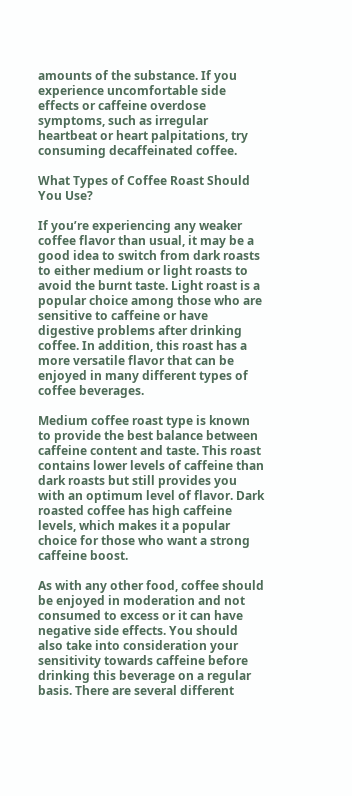amounts of the substance. If you experience uncomfortable side effects or caffeine overdose symptoms, such as irregular heartbeat or heart palpitations, try consuming decaffeinated coffee.

What Types of Coffee Roast Should You Use?

If you’re experiencing any weaker coffee flavor than usual, it may be a good idea to switch from dark roasts to either medium or light roasts to avoid the burnt taste. Light roast is a popular choice among those who are sensitive to caffeine or have digestive problems after drinking coffee. In addition, this roast has a more versatile flavor that can be enjoyed in many different types of coffee beverages.

Medium coffee roast type is known to provide the best balance between caffeine content and taste. This roast contains lower levels of caffeine than dark roasts but still provides you with an optimum level of flavor. Dark roasted coffee has high caffeine levels, which makes it a popular choice for those who want a strong caffeine boost.

As with any other food, coffee should be enjoyed in moderation and not consumed to excess or it can have negative side effects. You should also take into consideration your sensitivity towards caffeine before drinking this beverage on a regular basis. There are several different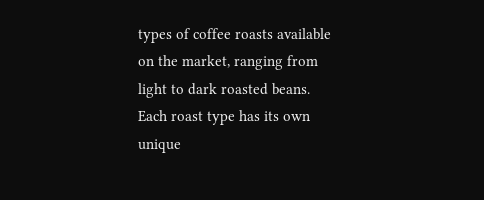types of coffee roasts available on the market, ranging from light to dark roasted beans. Each roast type has its own unique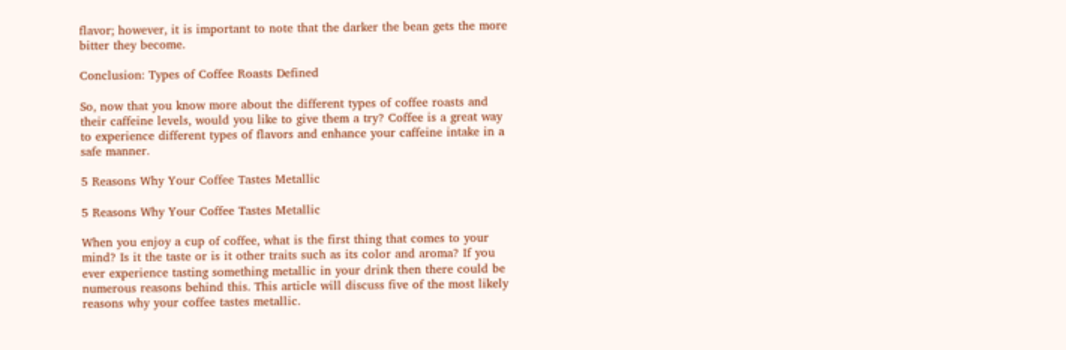flavor; however, it is important to note that the darker the bean gets the more bitter they become.

Conclusion: Types of Coffee Roasts Defined

So, now that you know more about the different types of coffee roasts and their caffeine levels, would you like to give them a try? Coffee is a great way to experience different types of flavors and enhance your caffeine intake in a safe manner.

5 Reasons Why Your Coffee Tastes Metallic

5 Reasons Why Your Coffee Tastes Metallic

When you enjoy a cup of coffee, what is the first thing that comes to your mind? Is it the taste or is it other traits such as its color and aroma? If you ever experience tasting something metallic in your drink then there could be numerous reasons behind this. This article will discuss five of the most likely reasons why your coffee tastes metallic.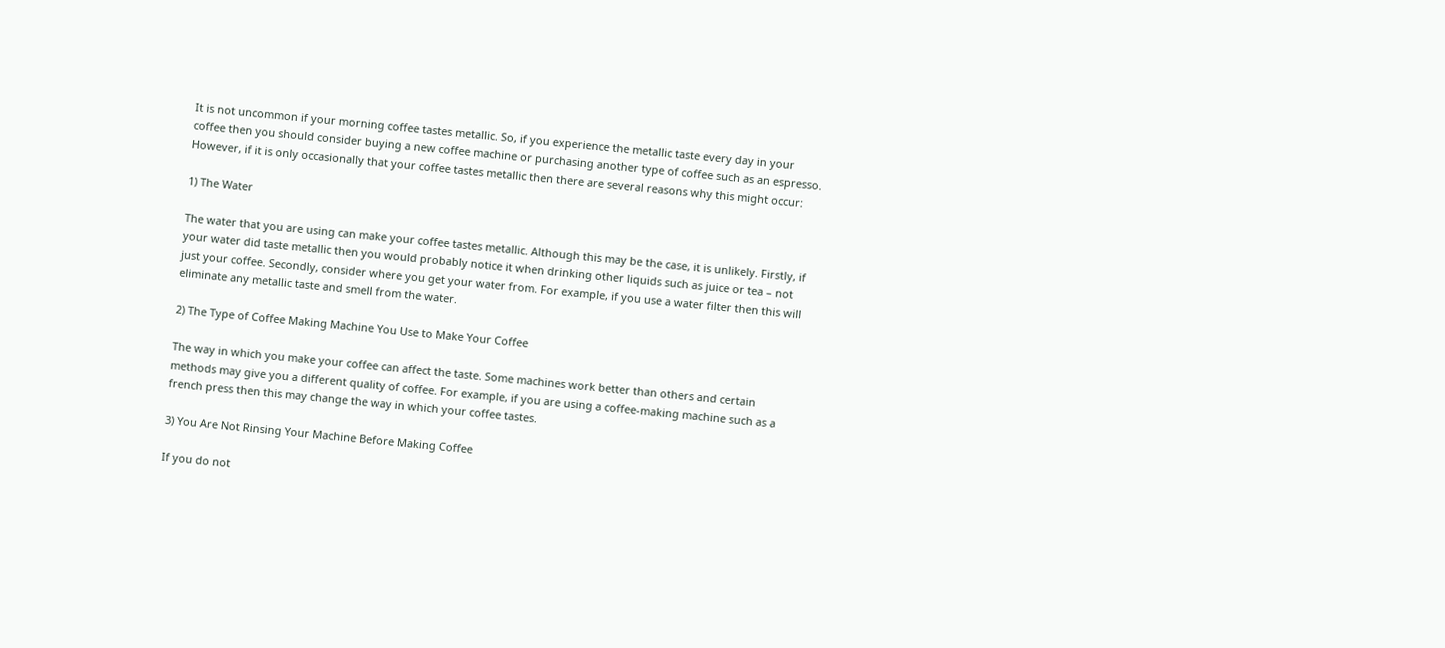It is not uncommon if your morning coffee tastes metallic. So, if you experience the metallic taste every day in your coffee then you should consider buying a new coffee machine or purchasing another type of coffee such as an espresso. However, if it is only occasionally that your coffee tastes metallic then there are several reasons why this might occur:

1) The Water

The water that you are using can make your coffee tastes metallic. Although this may be the case, it is unlikely. Firstly, if your water did taste metallic then you would probably notice it when drinking other liquids such as juice or tea – not just your coffee. Secondly, consider where you get your water from. For example, if you use a water filter then this will eliminate any metallic taste and smell from the water.

2) The Type of Coffee Making Machine You Use to Make Your Coffee

The way in which you make your coffee can affect the taste. Some machines work better than others and certain methods may give you a different quality of coffee. For example, if you are using a coffee-making machine such as a french press then this may change the way in which your coffee tastes.

3) You Are Not Rinsing Your Machine Before Making Coffee

If you do not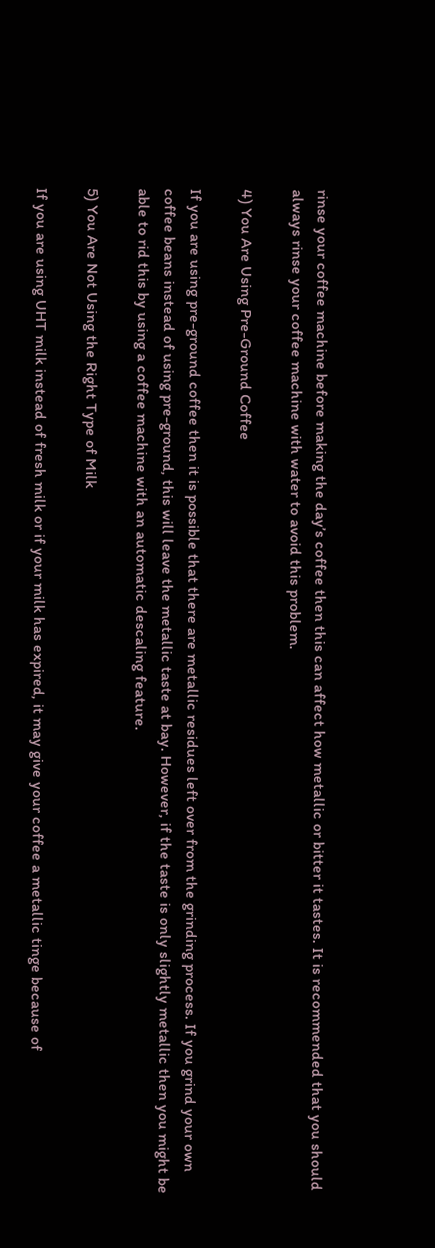rinse your coffee machine before making the day’s coffee then this can affect how metallic or bitter it tastes. It is recommended that you should always rinse your coffee machine with water to avoid this problem.

4) You Are Using Pre-Ground Coffee

If you are using pre-ground coffee then it is possible that there are metallic residues left over from the grinding process. If you grind your own coffee beans instead of using pre-ground, this will leave the metallic taste at bay. However, if the taste is only slightly metallic then you might be able to rid this by using a coffee machine with an automatic descaling feature.

5) You Are Not Using the Right Type of Milk

If you are using UHT milk instead of fresh milk or if your milk has expired, it may give your coffee a metallic tinge because of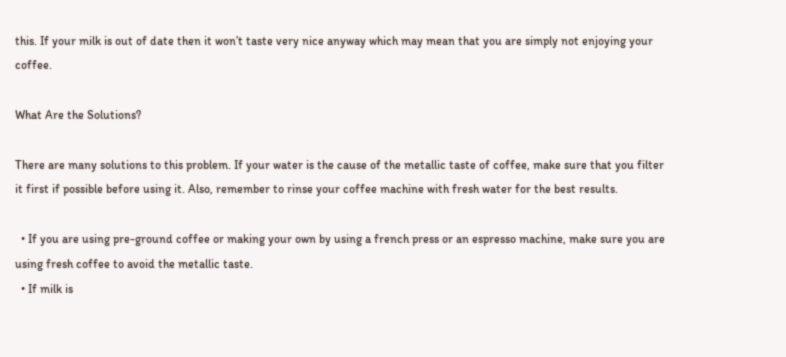this. If your milk is out of date then it won’t taste very nice anyway which may mean that you are simply not enjoying your coffee.

What Are the Solutions?

There are many solutions to this problem. If your water is the cause of the metallic taste of coffee, make sure that you filter it first if possible before using it. Also, remember to rinse your coffee machine with fresh water for the best results.

  • If you are using pre-ground coffee or making your own by using a french press or an espresso machine, make sure you are using fresh coffee to avoid the metallic taste.
  • If milk is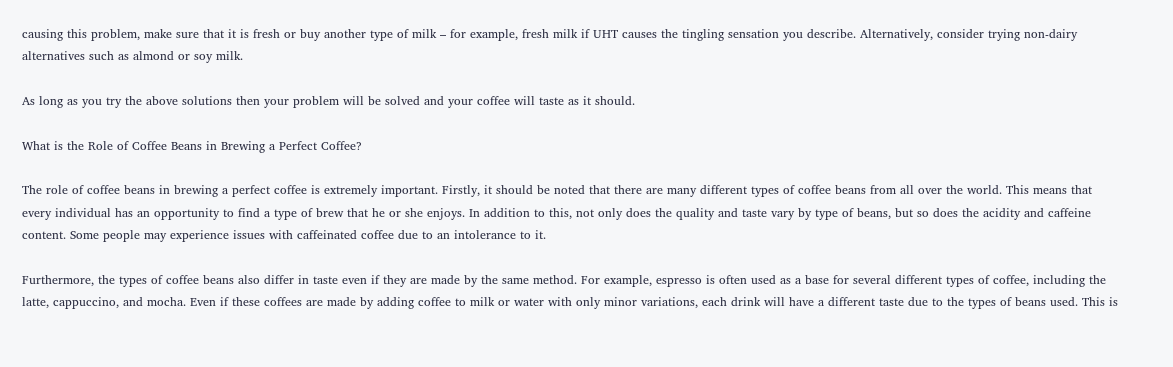causing this problem, make sure that it is fresh or buy another type of milk – for example, fresh milk if UHT causes the tingling sensation you describe. Alternatively, consider trying non-dairy alternatives such as almond or soy milk.

As long as you try the above solutions then your problem will be solved and your coffee will taste as it should.

What is the Role of Coffee Beans in Brewing a Perfect Coffee?

The role of coffee beans in brewing a perfect coffee is extremely important. Firstly, it should be noted that there are many different types of coffee beans from all over the world. This means that every individual has an opportunity to find a type of brew that he or she enjoys. In addition to this, not only does the quality and taste vary by type of beans, but so does the acidity and caffeine content. Some people may experience issues with caffeinated coffee due to an intolerance to it.

Furthermore, the types of coffee beans also differ in taste even if they are made by the same method. For example, espresso is often used as a base for several different types of coffee, including the latte, cappuccino, and mocha. Even if these coffees are made by adding coffee to milk or water with only minor variations, each drink will have a different taste due to the types of beans used. This is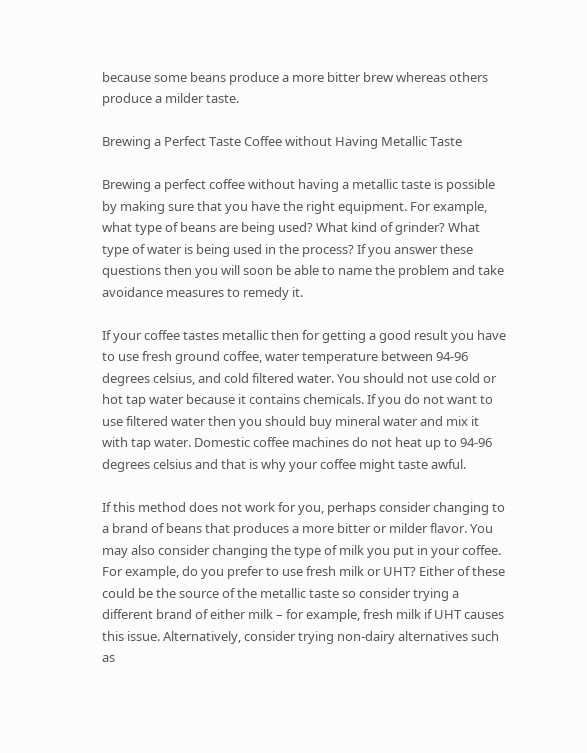because some beans produce a more bitter brew whereas others produce a milder taste.

Brewing a Perfect Taste Coffee without Having Metallic Taste

Brewing a perfect coffee without having a metallic taste is possible by making sure that you have the right equipment. For example, what type of beans are being used? What kind of grinder? What type of water is being used in the process? If you answer these questions then you will soon be able to name the problem and take avoidance measures to remedy it.

If your coffee tastes metallic then for getting a good result you have to use fresh ground coffee, water temperature between 94-96 degrees celsius, and cold filtered water. You should not use cold or hot tap water because it contains chemicals. If you do not want to use filtered water then you should buy mineral water and mix it with tap water. Domestic coffee machines do not heat up to 94-96 degrees celsius and that is why your coffee might taste awful.

If this method does not work for you, perhaps consider changing to a brand of beans that produces a more bitter or milder flavor. You may also consider changing the type of milk you put in your coffee. For example, do you prefer to use fresh milk or UHT? Either of these could be the source of the metallic taste so consider trying a different brand of either milk – for example, fresh milk if UHT causes this issue. Alternatively, consider trying non-dairy alternatives such as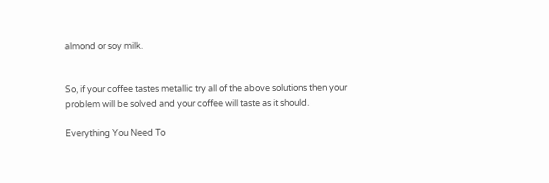almond or soy milk.


So, if your coffee tastes metallic try all of the above solutions then your problem will be solved and your coffee will taste as it should.

Everything You Need To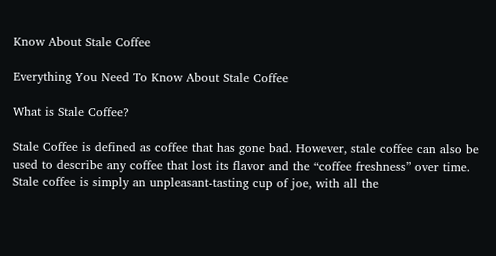Know About Stale Coffee

Everything You Need To Know About Stale Coffee

What is Stale Coffee?

Stale Coffee is defined as coffee that has gone bad. However, stale coffee can also be used to describe any coffee that lost its flavor and the “coffee freshness” over time. Stale coffee is simply an unpleasant-tasting cup of joe, with all the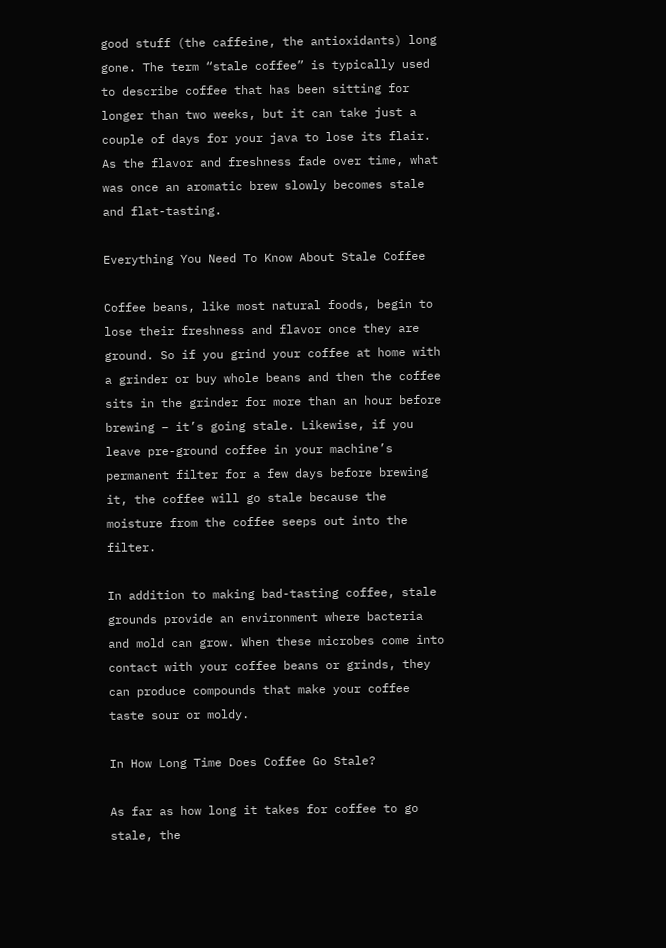good stuff (the caffeine, the antioxidants) long gone. The term “stale coffee” is typically used to describe coffee that has been sitting for longer than two weeks, but it can take just a couple of days for your java to lose its flair. As the flavor and freshness fade over time, what was once an aromatic brew slowly becomes stale and flat-tasting.

Everything You Need To Know About Stale Coffee

Coffee beans, like most natural foods, begin to lose their freshness and flavor once they are ground. So if you grind your coffee at home with a grinder or buy whole beans and then the coffee sits in the grinder for more than an hour before brewing – it’s going stale. Likewise, if you leave pre-ground coffee in your machine’s permanent filter for a few days before brewing it, the coffee will go stale because the moisture from the coffee seeps out into the filter.

In addition to making bad-tasting coffee, stale grounds provide an environment where bacteria and mold can grow. When these microbes come into contact with your coffee beans or grinds, they can produce compounds that make your coffee taste sour or moldy.

In How Long Time Does Coffee Go Stale?

As far as how long it takes for coffee to go stale, the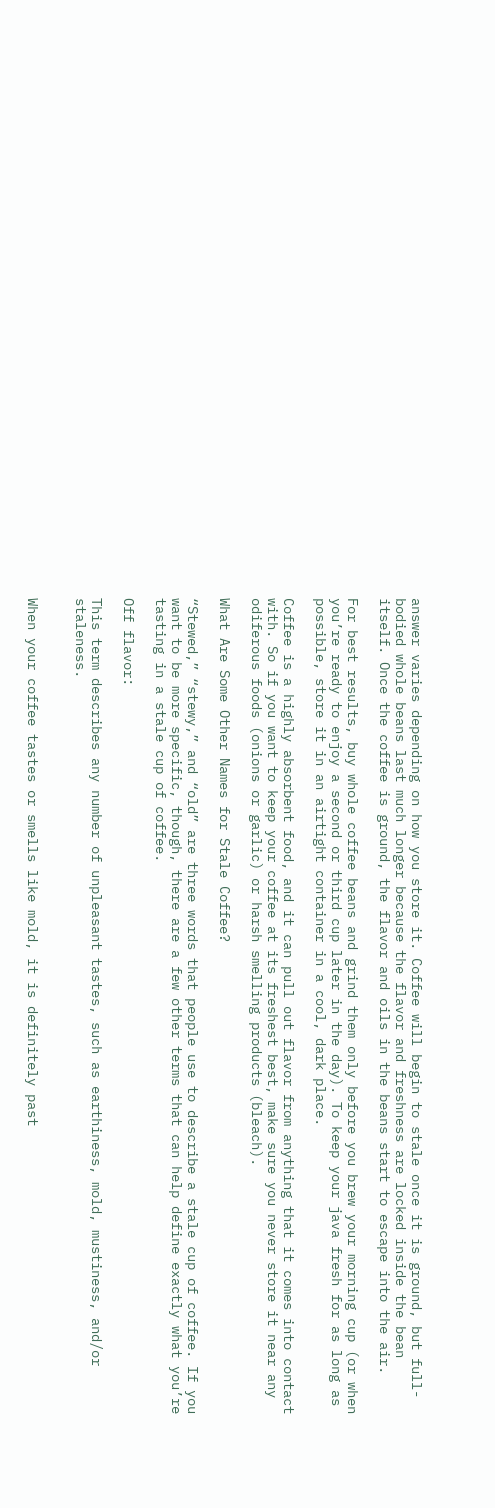answer varies depending on how you store it. Coffee will begin to stale once it is ground, but full-bodied whole beans last much longer because the flavor and freshness are locked inside the bean itself. Once the coffee is ground, the flavor and oils in the beans start to escape into the air.

For best results, buy whole coffee beans and grind them only before you brew your morning cup (or when you’re ready to enjoy a second or third cup later in the day). To keep your java fresh for as long as possible, store it in an airtight container in a cool, dark place.

Coffee is a highly absorbent food, and it can pull out flavor from anything that it comes into contact with. So if you want to keep your coffee at its freshest best, make sure you never store it near any odiferous foods (onions or garlic) or harsh smelling products (bleach).

What Are Some Other Names for Stale Coffee?

“Stewed,” “stewy,” and “old” are three words that people use to describe a stale cup of coffee. If you want to be more specific, though, there are a few other terms that can help define exactly what you’re tasting in a stale cup of coffee.

Off flavor:

This term describes any number of unpleasant tastes, such as earthiness, mold, mustiness, and/or staleness.


When your coffee tastes or smells like mold, it is definitely past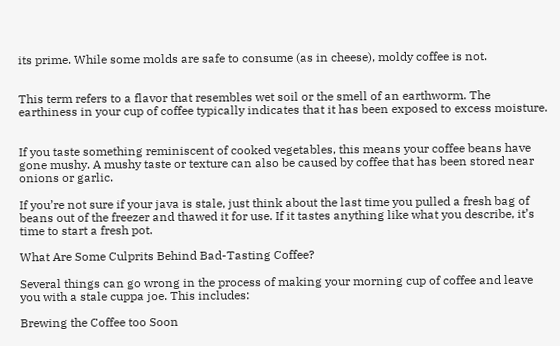its prime. While some molds are safe to consume (as in cheese), moldy coffee is not.


This term refers to a flavor that resembles wet soil or the smell of an earthworm. The earthiness in your cup of coffee typically indicates that it has been exposed to excess moisture.


If you taste something reminiscent of cooked vegetables, this means your coffee beans have gone mushy. A mushy taste or texture can also be caused by coffee that has been stored near onions or garlic.

If you’re not sure if your java is stale, just think about the last time you pulled a fresh bag of beans out of the freezer and thawed it for use. If it tastes anything like what you describe, it’s time to start a fresh pot.

What Are Some Culprits Behind Bad-Tasting Coffee?

Several things can go wrong in the process of making your morning cup of coffee and leave you with a stale cuppa joe. This includes:

Brewing the Coffee too Soon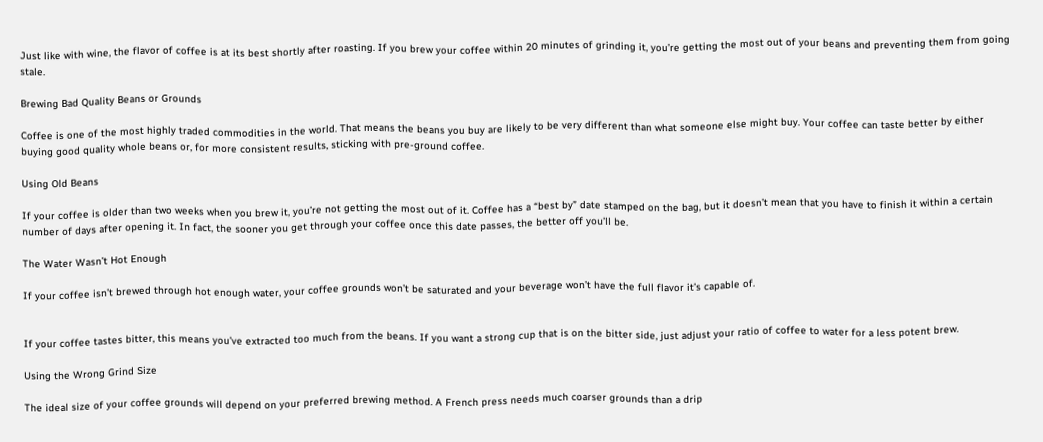Just like with wine, the flavor of coffee is at its best shortly after roasting. If you brew your coffee within 20 minutes of grinding it, you’re getting the most out of your beans and preventing them from going stale.

Brewing Bad Quality Beans or Grounds

Coffee is one of the most highly traded commodities in the world. That means the beans you buy are likely to be very different than what someone else might buy. Your coffee can taste better by either buying good quality whole beans or, for more consistent results, sticking with pre-ground coffee.

Using Old Beans

If your coffee is older than two weeks when you brew it, you’re not getting the most out of it. Coffee has a “best by” date stamped on the bag, but it doesn’t mean that you have to finish it within a certain number of days after opening it. In fact, the sooner you get through your coffee once this date passes, the better off you’ll be.

The Water Wasn’t Hot Enough

If your coffee isn’t brewed through hot enough water, your coffee grounds won’t be saturated and your beverage won’t have the full flavor it’s capable of.


If your coffee tastes bitter, this means you’ve extracted too much from the beans. If you want a strong cup that is on the bitter side, just adjust your ratio of coffee to water for a less potent brew.

Using the Wrong Grind Size

The ideal size of your coffee grounds will depend on your preferred brewing method. A French press needs much coarser grounds than a drip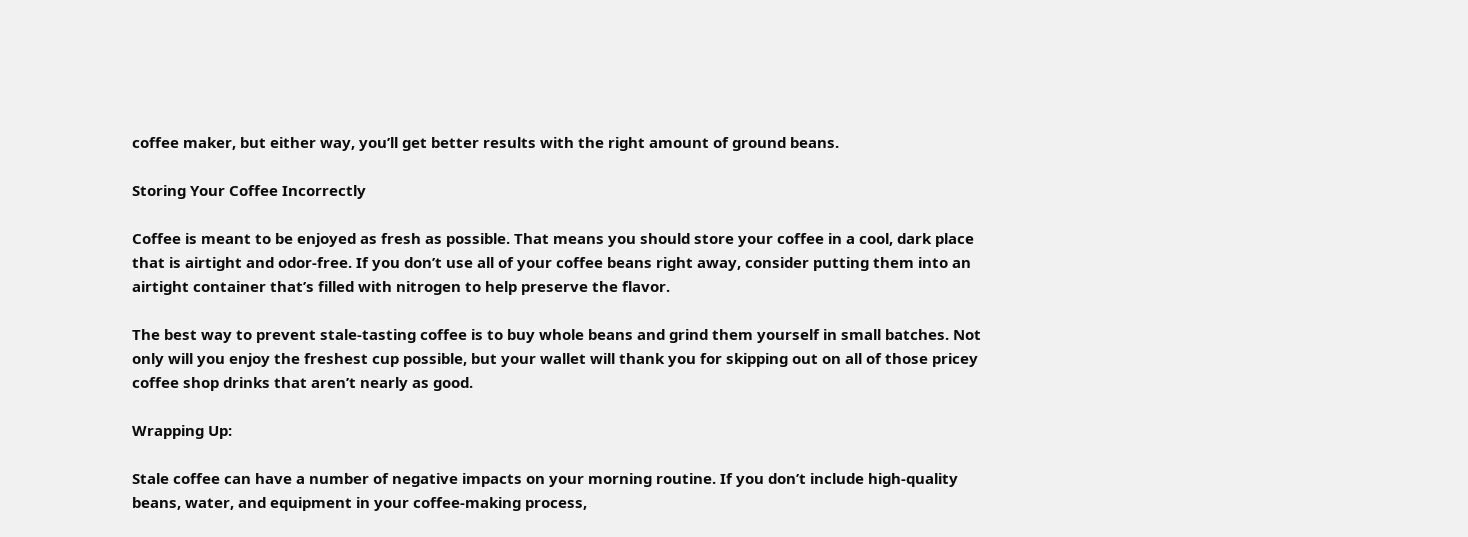coffee maker, but either way, you’ll get better results with the right amount of ground beans.

Storing Your Coffee Incorrectly

Coffee is meant to be enjoyed as fresh as possible. That means you should store your coffee in a cool, dark place that is airtight and odor-free. If you don’t use all of your coffee beans right away, consider putting them into an airtight container that’s filled with nitrogen to help preserve the flavor.

The best way to prevent stale-tasting coffee is to buy whole beans and grind them yourself in small batches. Not only will you enjoy the freshest cup possible, but your wallet will thank you for skipping out on all of those pricey coffee shop drinks that aren’t nearly as good.

Wrapping Up:

Stale coffee can have a number of negative impacts on your morning routine. If you don’t include high-quality beans, water, and equipment in your coffee-making process,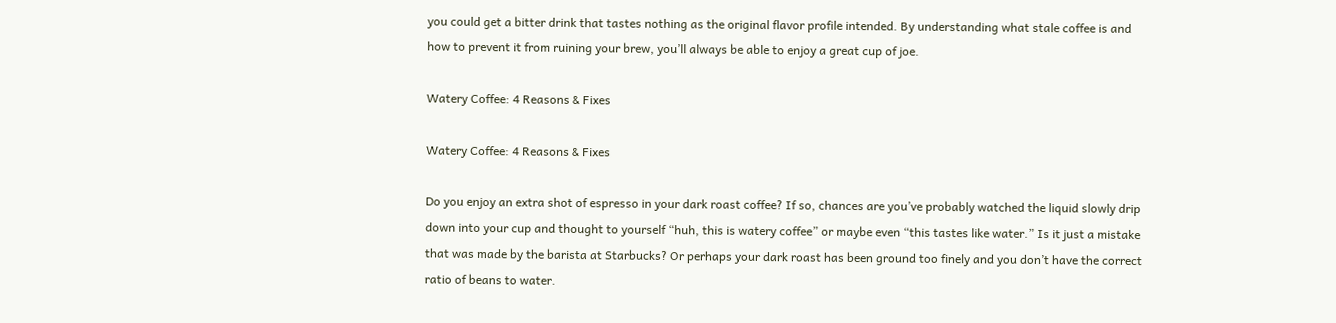you could get a bitter drink that tastes nothing as the original flavor profile intended. By understanding what stale coffee is and how to prevent it from ruining your brew, you’ll always be able to enjoy a great cup of joe.

Watery Coffee: 4 Reasons & Fixes

Watery Coffee: 4 Reasons & Fixes

Do you enjoy an extra shot of espresso in your dark roast coffee? If so, chances are you’ve probably watched the liquid slowly drip down into your cup and thought to yourself “huh, this is watery coffee” or maybe even “this tastes like water.” Is it just a mistake that was made by the barista at Starbucks? Or perhaps your dark roast has been ground too finely and you don’t have the correct ratio of beans to water.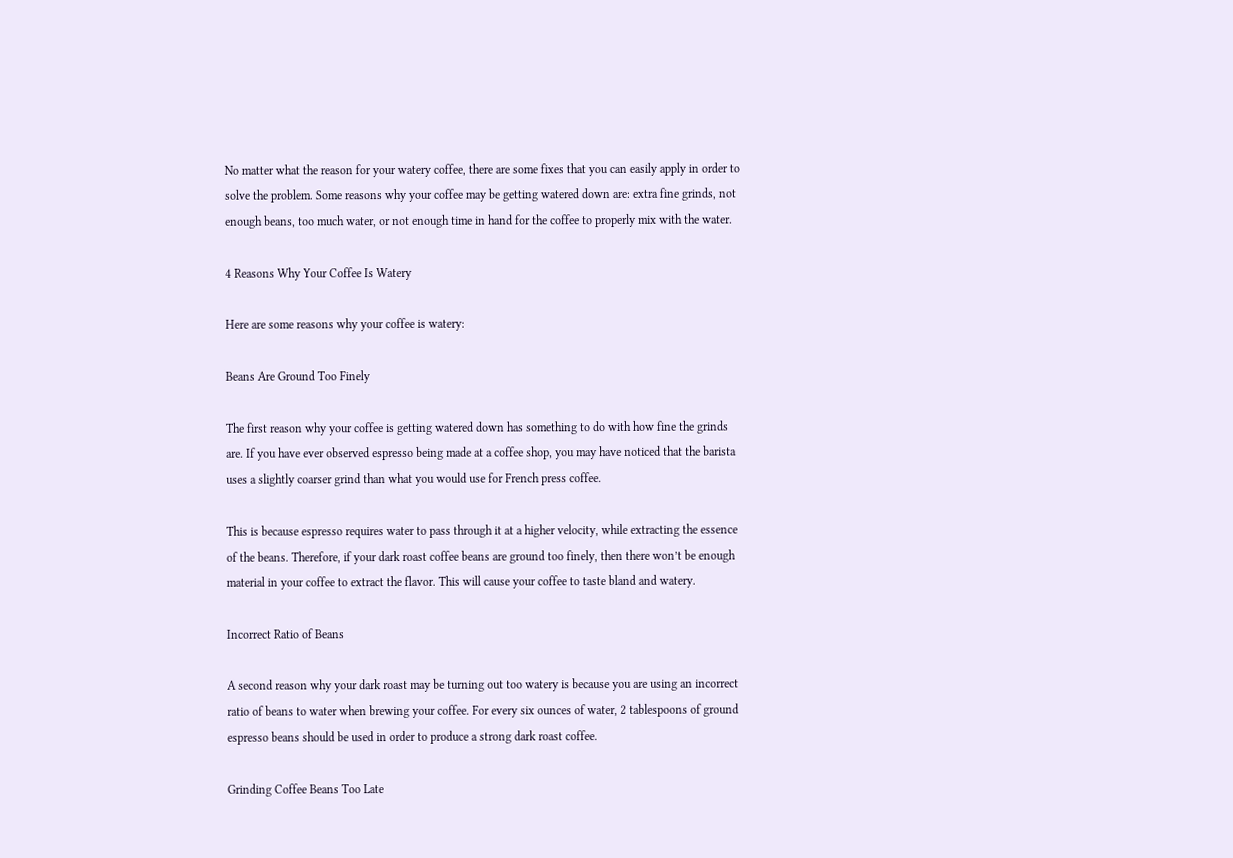No matter what the reason for your watery coffee, there are some fixes that you can easily apply in order to solve the problem. Some reasons why your coffee may be getting watered down are: extra fine grinds, not enough beans, too much water, or not enough time in hand for the coffee to properly mix with the water.

4 Reasons Why Your Coffee Is Watery

Here are some reasons why your coffee is watery:

Beans Are Ground Too Finely

The first reason why your coffee is getting watered down has something to do with how fine the grinds are. If you have ever observed espresso being made at a coffee shop, you may have noticed that the barista uses a slightly coarser grind than what you would use for French press coffee.

This is because espresso requires water to pass through it at a higher velocity, while extracting the essence of the beans. Therefore, if your dark roast coffee beans are ground too finely, then there won’t be enough material in your coffee to extract the flavor. This will cause your coffee to taste bland and watery.

Incorrect Ratio of Beans

A second reason why your dark roast may be turning out too watery is because you are using an incorrect ratio of beans to water when brewing your coffee. For every six ounces of water, 2 tablespoons of ground espresso beans should be used in order to produce a strong dark roast coffee.

Grinding Coffee Beans Too Late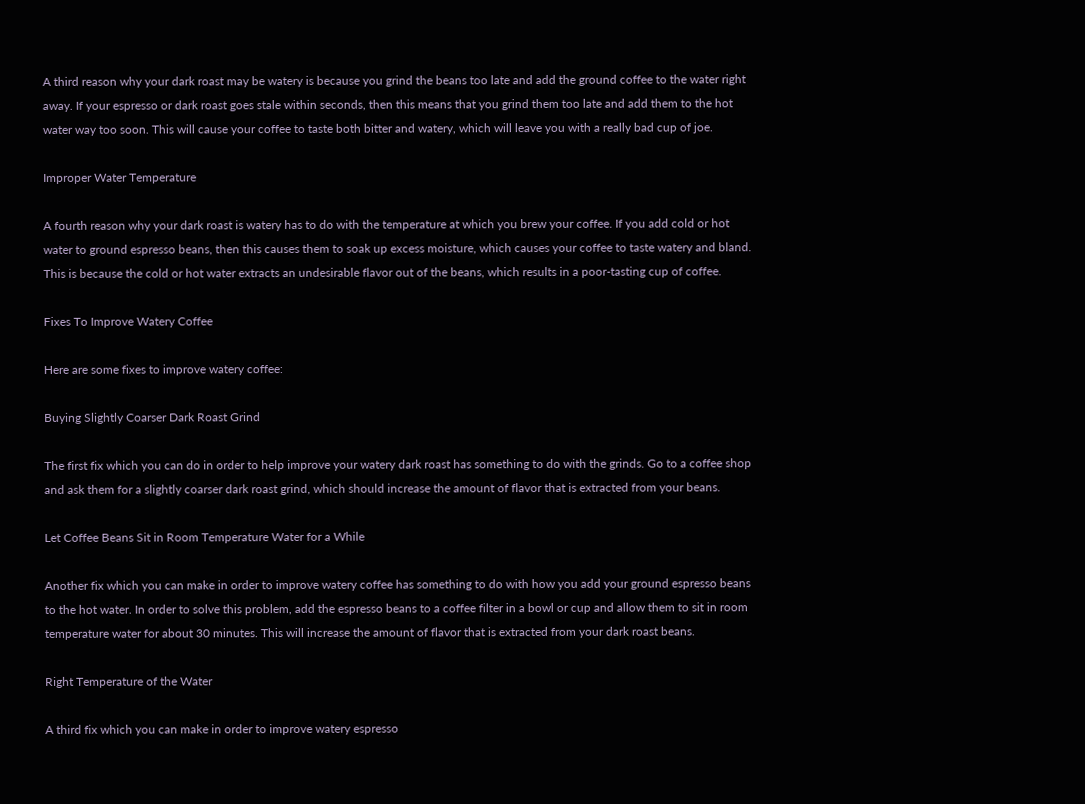A third reason why your dark roast may be watery is because you grind the beans too late and add the ground coffee to the water right away. If your espresso or dark roast goes stale within seconds, then this means that you grind them too late and add them to the hot water way too soon. This will cause your coffee to taste both bitter and watery, which will leave you with a really bad cup of joe.

Improper Water Temperature

A fourth reason why your dark roast is watery has to do with the temperature at which you brew your coffee. If you add cold or hot water to ground espresso beans, then this causes them to soak up excess moisture, which causes your coffee to taste watery and bland. This is because the cold or hot water extracts an undesirable flavor out of the beans, which results in a poor-tasting cup of coffee.

Fixes To Improve Watery Coffee

Here are some fixes to improve watery coffee:

Buying Slightly Coarser Dark Roast Grind

The first fix which you can do in order to help improve your watery dark roast has something to do with the grinds. Go to a coffee shop and ask them for a slightly coarser dark roast grind, which should increase the amount of flavor that is extracted from your beans.

Let Coffee Beans Sit in Room Temperature Water for a While

Another fix which you can make in order to improve watery coffee has something to do with how you add your ground espresso beans to the hot water. In order to solve this problem, add the espresso beans to a coffee filter in a bowl or cup and allow them to sit in room temperature water for about 30 minutes. This will increase the amount of flavor that is extracted from your dark roast beans.

Right Temperature of the Water

A third fix which you can make in order to improve watery espresso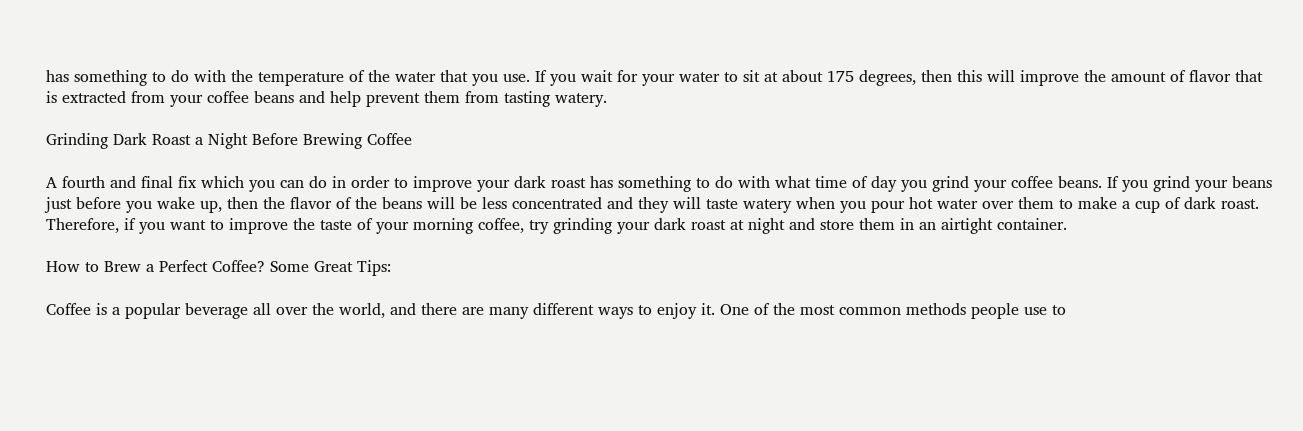has something to do with the temperature of the water that you use. If you wait for your water to sit at about 175 degrees, then this will improve the amount of flavor that is extracted from your coffee beans and help prevent them from tasting watery.

Grinding Dark Roast a Night Before Brewing Coffee

A fourth and final fix which you can do in order to improve your dark roast has something to do with what time of day you grind your coffee beans. If you grind your beans just before you wake up, then the flavor of the beans will be less concentrated and they will taste watery when you pour hot water over them to make a cup of dark roast. Therefore, if you want to improve the taste of your morning coffee, try grinding your dark roast at night and store them in an airtight container.

How to Brew a Perfect Coffee? Some Great Tips:

Coffee is a popular beverage all over the world, and there are many different ways to enjoy it. One of the most common methods people use to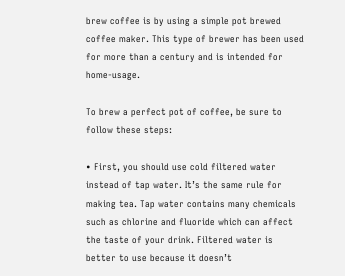brew coffee is by using a simple pot brewed coffee maker. This type of brewer has been used for more than a century and is intended for home-usage.

To brew a perfect pot of coffee, be sure to follow these steps:

• First, you should use cold filtered water instead of tap water. It’s the same rule for making tea. Tap water contains many chemicals such as chlorine and fluoride which can affect the taste of your drink. Filtered water is better to use because it doesn’t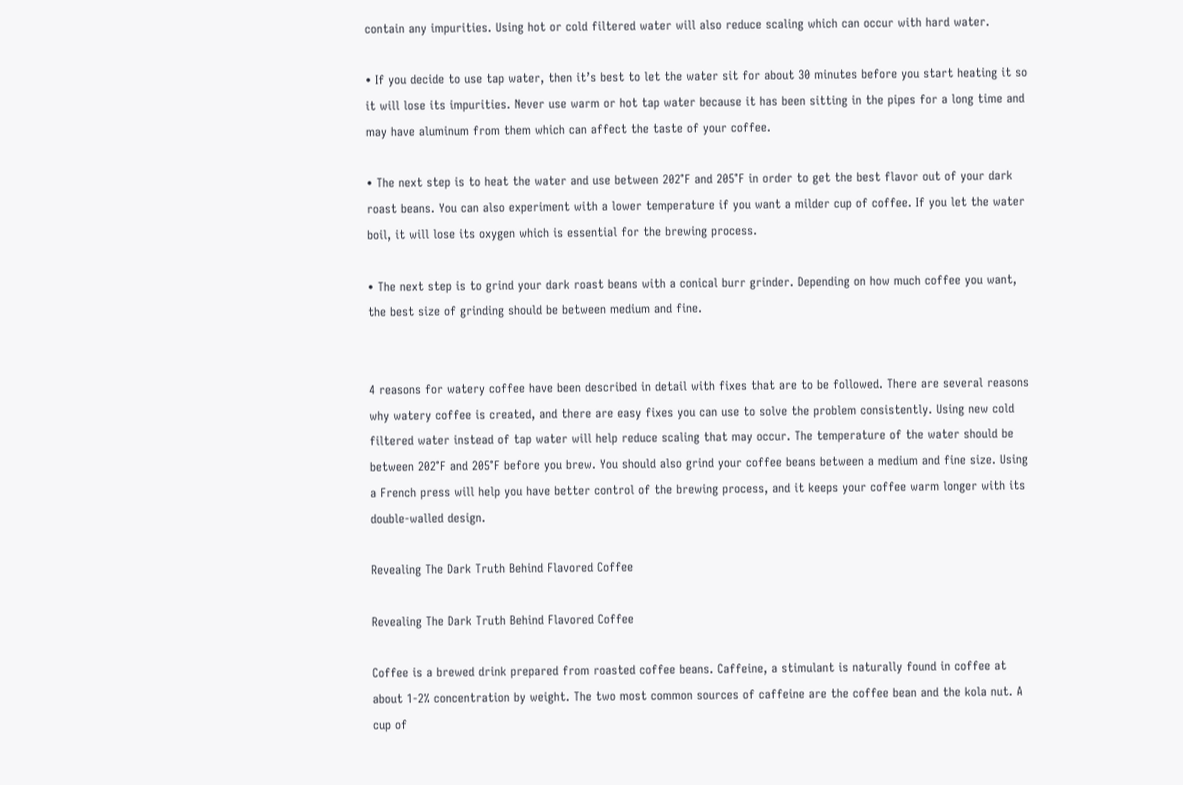contain any impurities. Using hot or cold filtered water will also reduce scaling which can occur with hard water.

• If you decide to use tap water, then it’s best to let the water sit for about 30 minutes before you start heating it so it will lose its impurities. Never use warm or hot tap water because it has been sitting in the pipes for a long time and may have aluminum from them which can affect the taste of your coffee.

• The next step is to heat the water and use between 202°F and 205°F in order to get the best flavor out of your dark roast beans. You can also experiment with a lower temperature if you want a milder cup of coffee. If you let the water boil, it will lose its oxygen which is essential for the brewing process.

• The next step is to grind your dark roast beans with a conical burr grinder. Depending on how much coffee you want, the best size of grinding should be between medium and fine.


4 reasons for watery coffee have been described in detail with fixes that are to be followed. There are several reasons why watery coffee is created, and there are easy fixes you can use to solve the problem consistently. Using new cold filtered water instead of tap water will help reduce scaling that may occur. The temperature of the water should be between 202°F and 205°F before you brew. You should also grind your coffee beans between a medium and fine size. Using a French press will help you have better control of the brewing process, and it keeps your coffee warm longer with its double-walled design.

Revealing The Dark Truth Behind Flavored Coffee

Revealing The Dark Truth Behind Flavored Coffee

Coffee is a brewed drink prepared from roasted coffee beans. Caffeine, a stimulant is naturally found in coffee at about 1-2% concentration by weight. The two most common sources of caffeine are the coffee bean and the kola nut. A cup of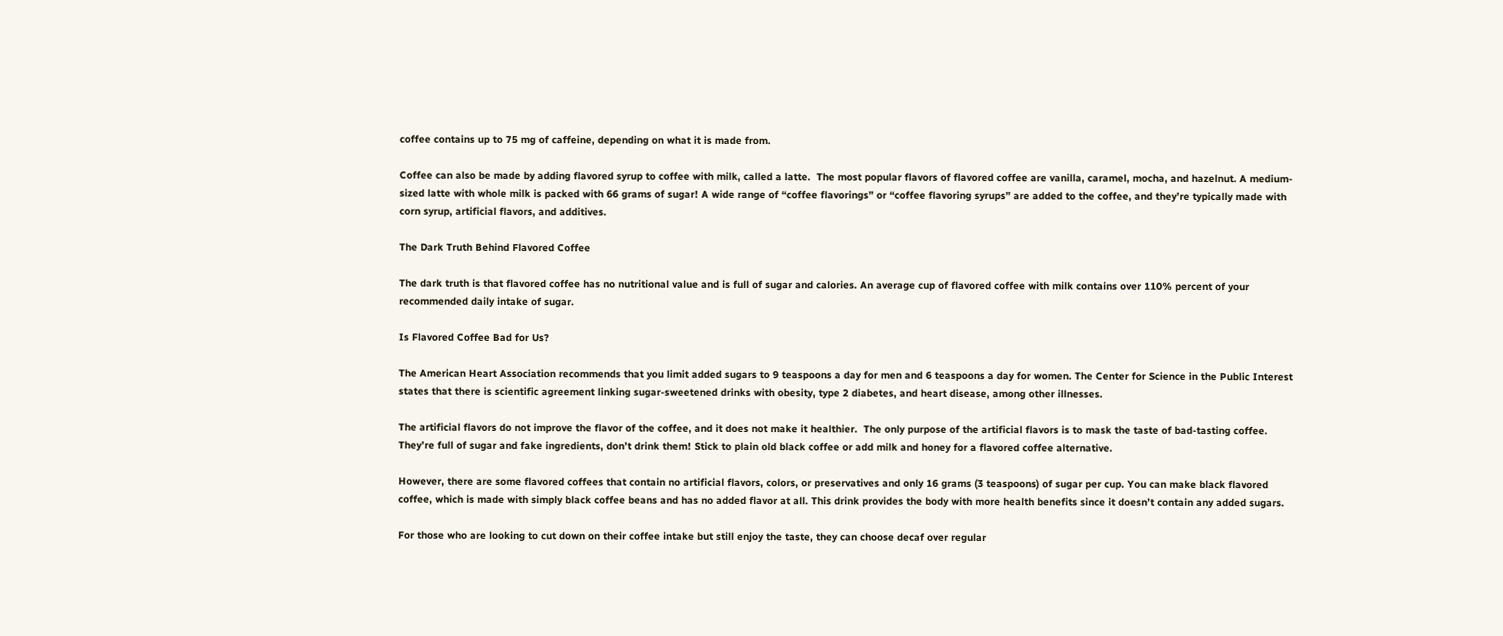coffee contains up to 75 mg of caffeine, depending on what it is made from.

Coffee can also be made by adding flavored syrup to coffee with milk, called a latte.  The most popular flavors of flavored coffee are vanilla, caramel, mocha, and hazelnut. A medium-sized latte with whole milk is packed with 66 grams of sugar! A wide range of “coffee flavorings” or “coffee flavoring syrups” are added to the coffee, and they’re typically made with corn syrup, artificial flavors, and additives.

The Dark Truth Behind Flavored Coffee

The dark truth is that flavored coffee has no nutritional value and is full of sugar and calories. An average cup of flavored coffee with milk contains over 110% percent of your recommended daily intake of sugar.

Is Flavored Coffee Bad for Us?

The American Heart Association recommends that you limit added sugars to 9 teaspoons a day for men and 6 teaspoons a day for women. The Center for Science in the Public Interest states that there is scientific agreement linking sugar-sweetened drinks with obesity, type 2 diabetes, and heart disease, among other illnesses.

The artificial flavors do not improve the flavor of the coffee, and it does not make it healthier.  The only purpose of the artificial flavors is to mask the taste of bad-tasting coffee. They’re full of sugar and fake ingredients, don’t drink them! Stick to plain old black coffee or add milk and honey for a flavored coffee alternative.

However, there are some flavored coffees that contain no artificial flavors, colors, or preservatives and only 16 grams (3 teaspoons) of sugar per cup. You can make black flavored coffee, which is made with simply black coffee beans and has no added flavor at all. This drink provides the body with more health benefits since it doesn’t contain any added sugars.

For those who are looking to cut down on their coffee intake but still enjoy the taste, they can choose decaf over regular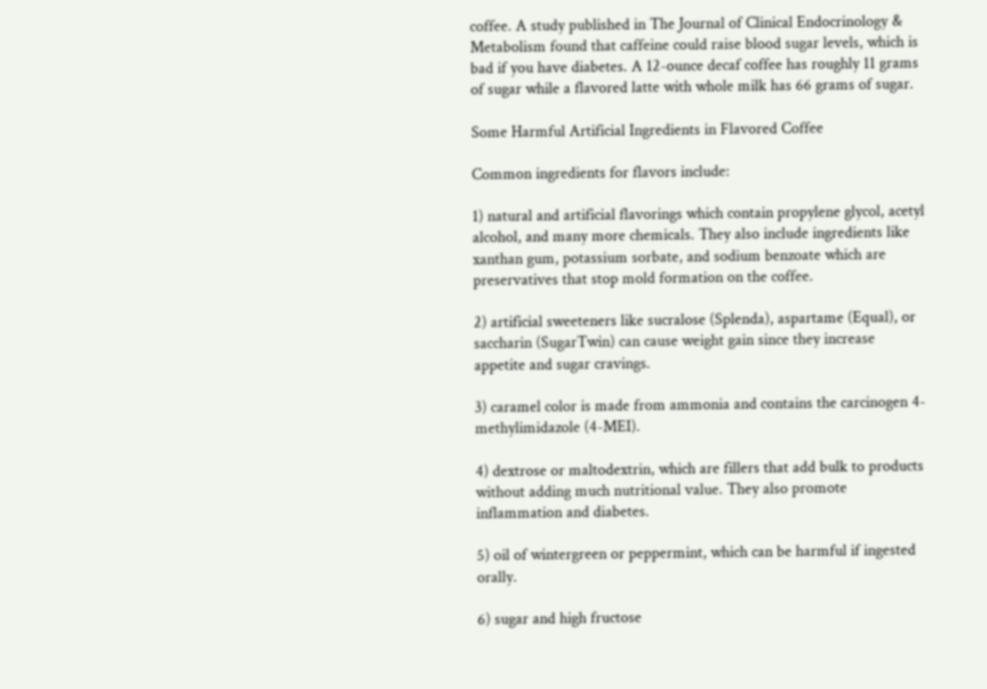coffee. A study published in The Journal of Clinical Endocrinology & Metabolism found that caffeine could raise blood sugar levels, which is bad if you have diabetes. A 12-ounce decaf coffee has roughly 11 grams of sugar while a flavored latte with whole milk has 66 grams of sugar.

Some Harmful Artificial Ingredients in Flavored Coffee

Common ingredients for flavors include:

1) natural and artificial flavorings which contain propylene glycol, acetyl alcohol, and many more chemicals. They also include ingredients like xanthan gum, potassium sorbate, and sodium benzoate which are preservatives that stop mold formation on the coffee.

2) artificial sweeteners like sucralose (Splenda), aspartame (Equal), or saccharin (SugarTwin) can cause weight gain since they increase appetite and sugar cravings.

3) caramel color is made from ammonia and contains the carcinogen 4-methylimidazole (4-MEI).

4) dextrose or maltodextrin, which are fillers that add bulk to products without adding much nutritional value. They also promote inflammation and diabetes.

5) oil of wintergreen or peppermint, which can be harmful if ingested orally.

6) sugar and high fructose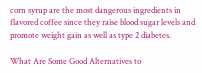corn syrup are the most dangerous ingredients in flavored coffee since they raise blood sugar levels and promote weight gain as well as type 2 diabetes.

What Are Some Good Alternatives to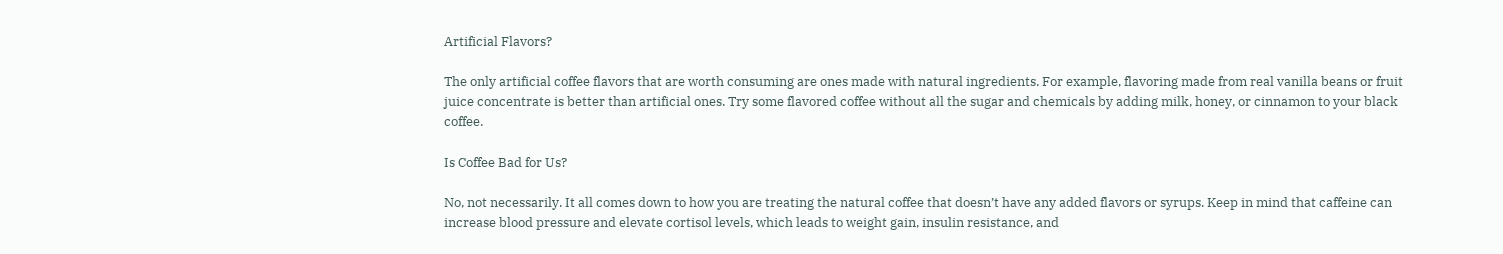Artificial Flavors?

The only artificial coffee flavors that are worth consuming are ones made with natural ingredients. For example, flavoring made from real vanilla beans or fruit juice concentrate is better than artificial ones. Try some flavored coffee without all the sugar and chemicals by adding milk, honey, or cinnamon to your black coffee.

Is Coffee Bad for Us?

No, not necessarily. It all comes down to how you are treating the natural coffee that doesn’t have any added flavors or syrups. Keep in mind that caffeine can increase blood pressure and elevate cortisol levels, which leads to weight gain, insulin resistance, and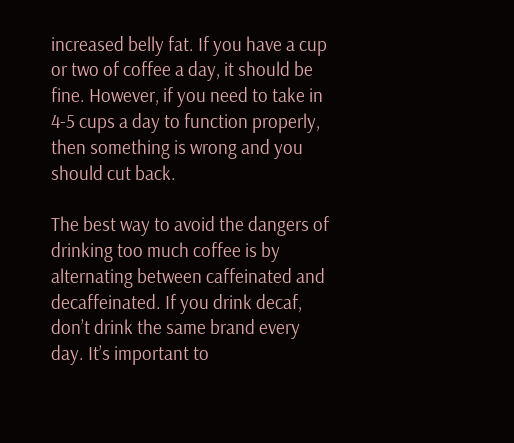increased belly fat. If you have a cup or two of coffee a day, it should be fine. However, if you need to take in 4-5 cups a day to function properly, then something is wrong and you should cut back.

The best way to avoid the dangers of drinking too much coffee is by alternating between caffeinated and decaffeinated. If you drink decaf, don’t drink the same brand every day. It’s important to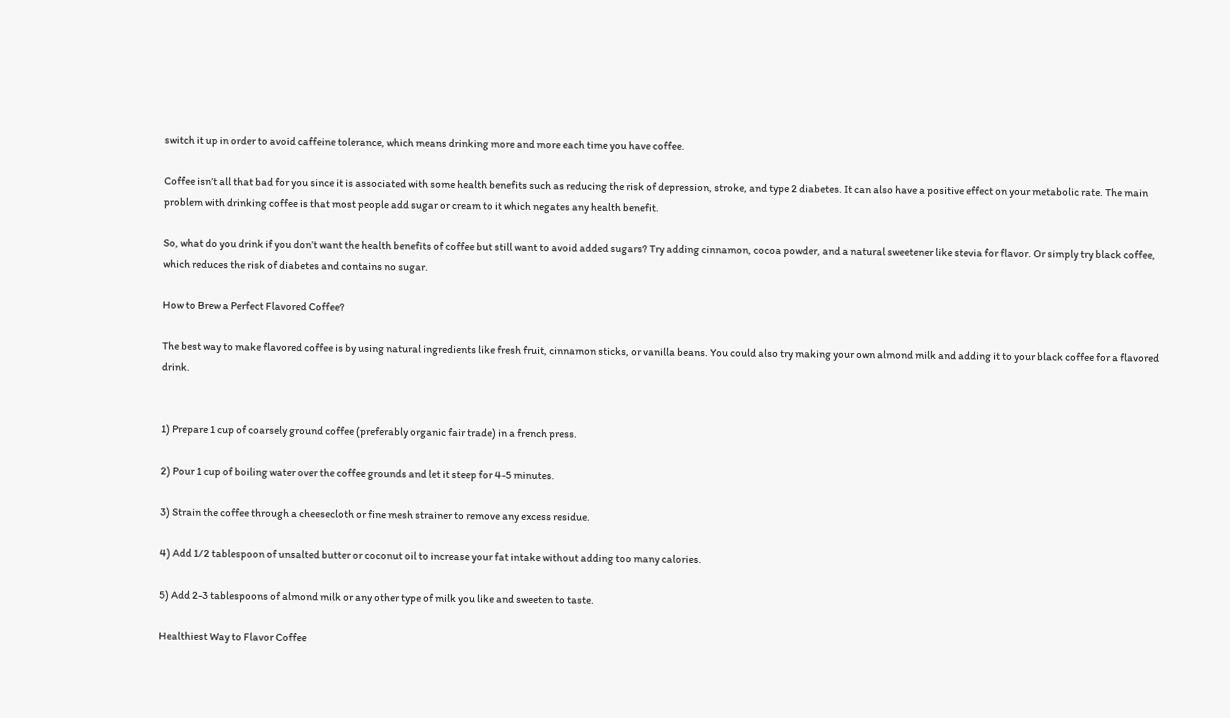switch it up in order to avoid caffeine tolerance, which means drinking more and more each time you have coffee.

Coffee isn’t all that bad for you since it is associated with some health benefits such as reducing the risk of depression, stroke, and type 2 diabetes. It can also have a positive effect on your metabolic rate. The main problem with drinking coffee is that most people add sugar or cream to it which negates any health benefit.

So, what do you drink if you don’t want the health benefits of coffee but still want to avoid added sugars? Try adding cinnamon, cocoa powder, and a natural sweetener like stevia for flavor. Or simply try black coffee, which reduces the risk of diabetes and contains no sugar.

How to Brew a Perfect Flavored Coffee?

The best way to make flavored coffee is by using natural ingredients like fresh fruit, cinnamon sticks, or vanilla beans. You could also try making your own almond milk and adding it to your black coffee for a flavored drink.


1) Prepare 1 cup of coarsely ground coffee (preferably organic fair trade) in a french press.

2) Pour 1 cup of boiling water over the coffee grounds and let it steep for 4-5 minutes.

3) Strain the coffee through a cheesecloth or fine mesh strainer to remove any excess residue.

4) Add 1/2 tablespoon of unsalted butter or coconut oil to increase your fat intake without adding too many calories.

5) Add 2-3 tablespoons of almond milk or any other type of milk you like and sweeten to taste.

Healthiest Way to Flavor Coffee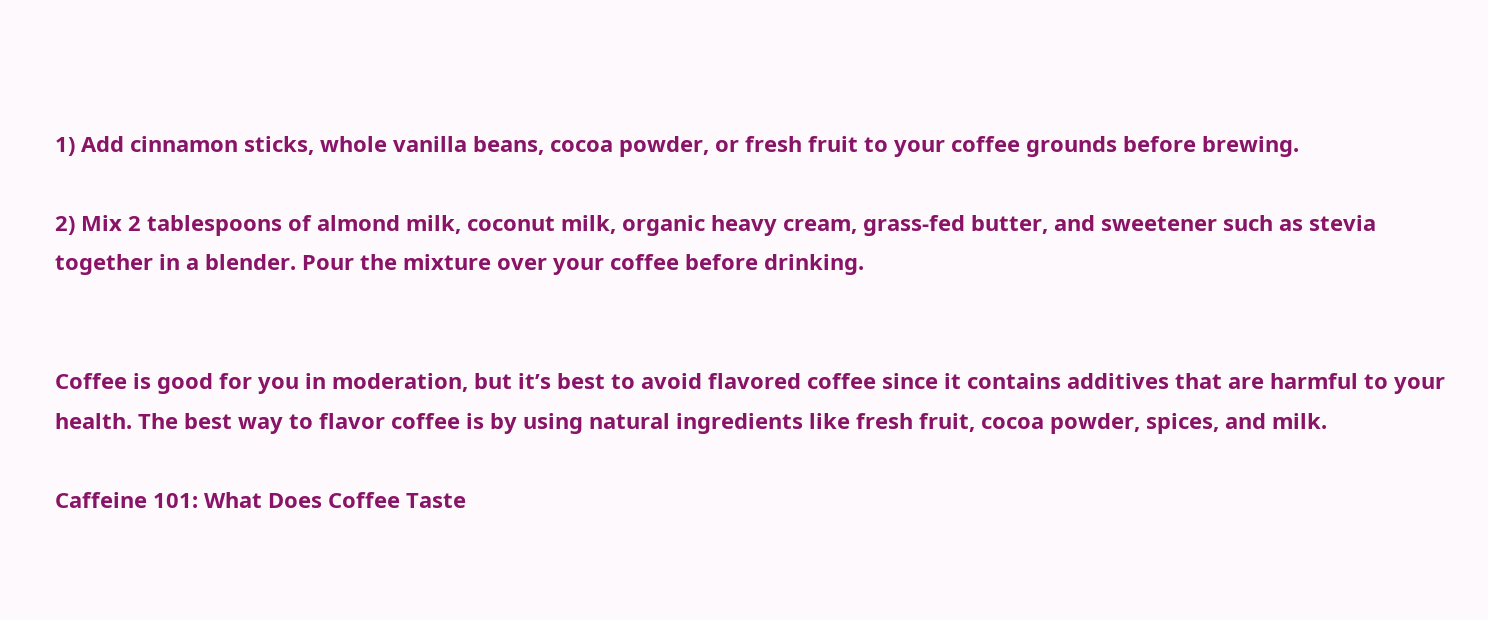1) Add cinnamon sticks, whole vanilla beans, cocoa powder, or fresh fruit to your coffee grounds before brewing.

2) Mix 2 tablespoons of almond milk, coconut milk, organic heavy cream, grass-fed butter, and sweetener such as stevia together in a blender. Pour the mixture over your coffee before drinking.


Coffee is good for you in moderation, but it’s best to avoid flavored coffee since it contains additives that are harmful to your health. The best way to flavor coffee is by using natural ingredients like fresh fruit, cocoa powder, spices, and milk.

Caffeine 101: What Does Coffee Taste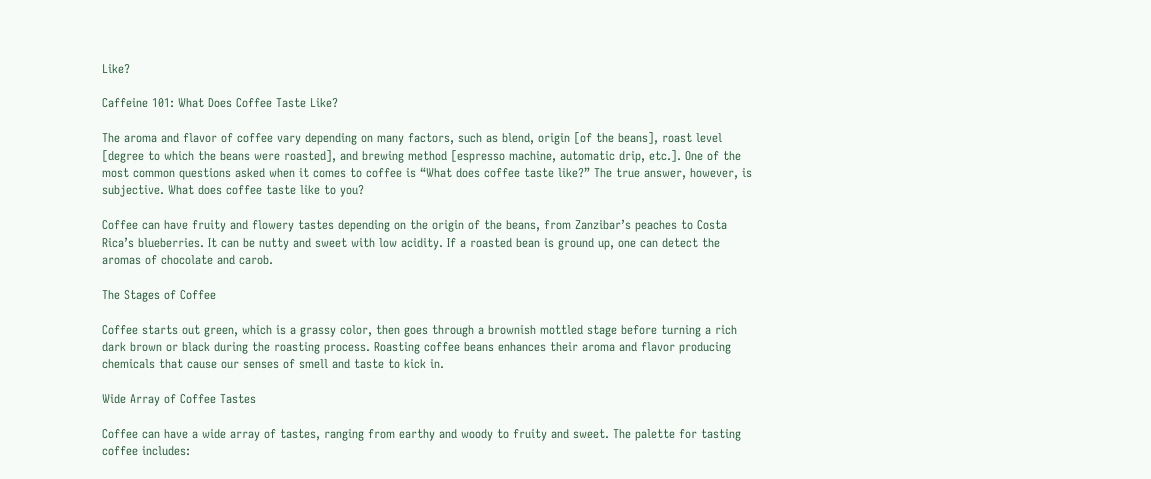Like?

Caffeine 101: What Does Coffee Taste Like?

The aroma and flavor of coffee vary depending on many factors, such as blend, origin [of the beans], roast level [degree to which the beans were roasted], and brewing method [espresso machine, automatic drip, etc.]. One of the most common questions asked when it comes to coffee is “What does coffee taste like?” The true answer, however, is subjective. What does coffee taste like to you?

Coffee can have fruity and flowery tastes depending on the origin of the beans, from Zanzibar’s peaches to Costa Rica’s blueberries. It can be nutty and sweet with low acidity. If a roasted bean is ground up, one can detect the aromas of chocolate and carob.

The Stages of Coffee

Coffee starts out green, which is a grassy color, then goes through a brownish mottled stage before turning a rich dark brown or black during the roasting process. Roasting coffee beans enhances their aroma and flavor producing chemicals that cause our senses of smell and taste to kick in.

Wide Array of Coffee Tastes

Coffee can have a wide array of tastes, ranging from earthy and woody to fruity and sweet. The palette for tasting coffee includes: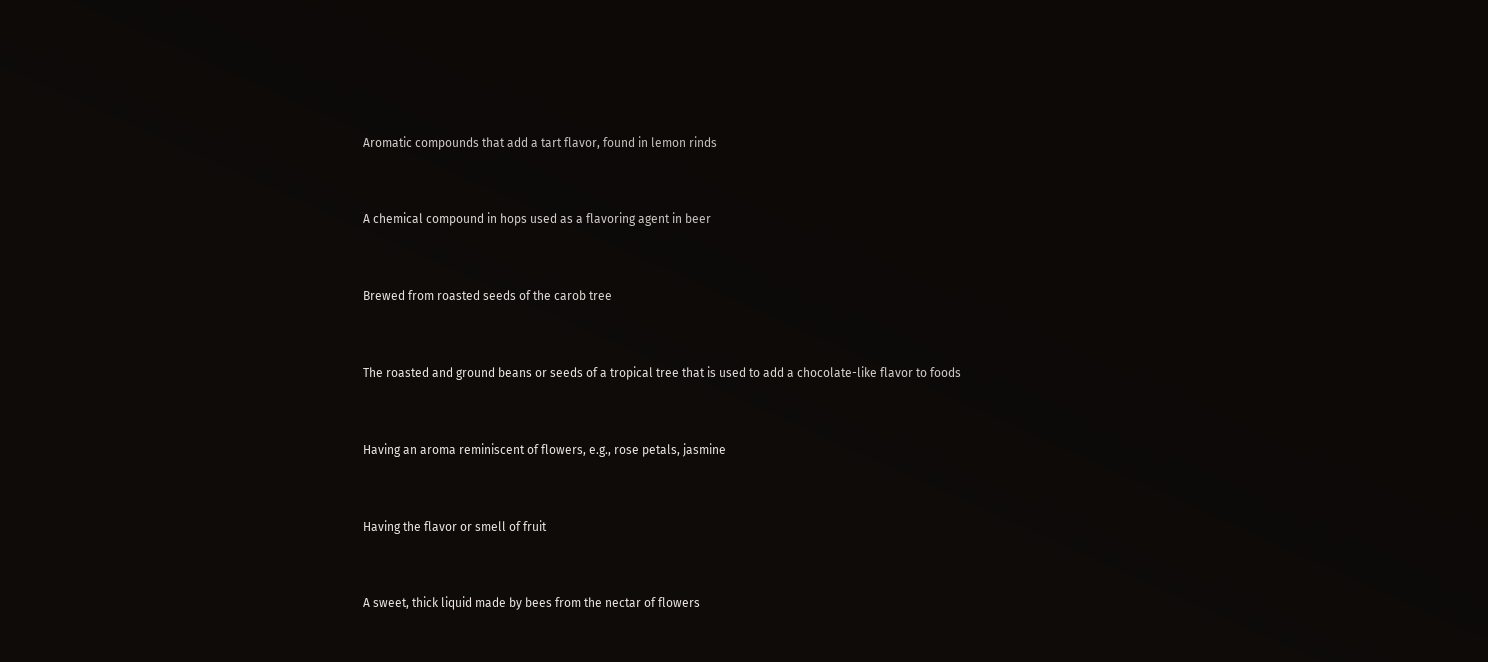Aromatic compounds that add a tart flavor, found in lemon rinds


A chemical compound in hops used as a flavoring agent in beer


Brewed from roasted seeds of the carob tree


The roasted and ground beans or seeds of a tropical tree that is used to add a chocolate-like flavor to foods


Having an aroma reminiscent of flowers, e.g., rose petals, jasmine


Having the flavor or smell of fruit


A sweet, thick liquid made by bees from the nectar of flowers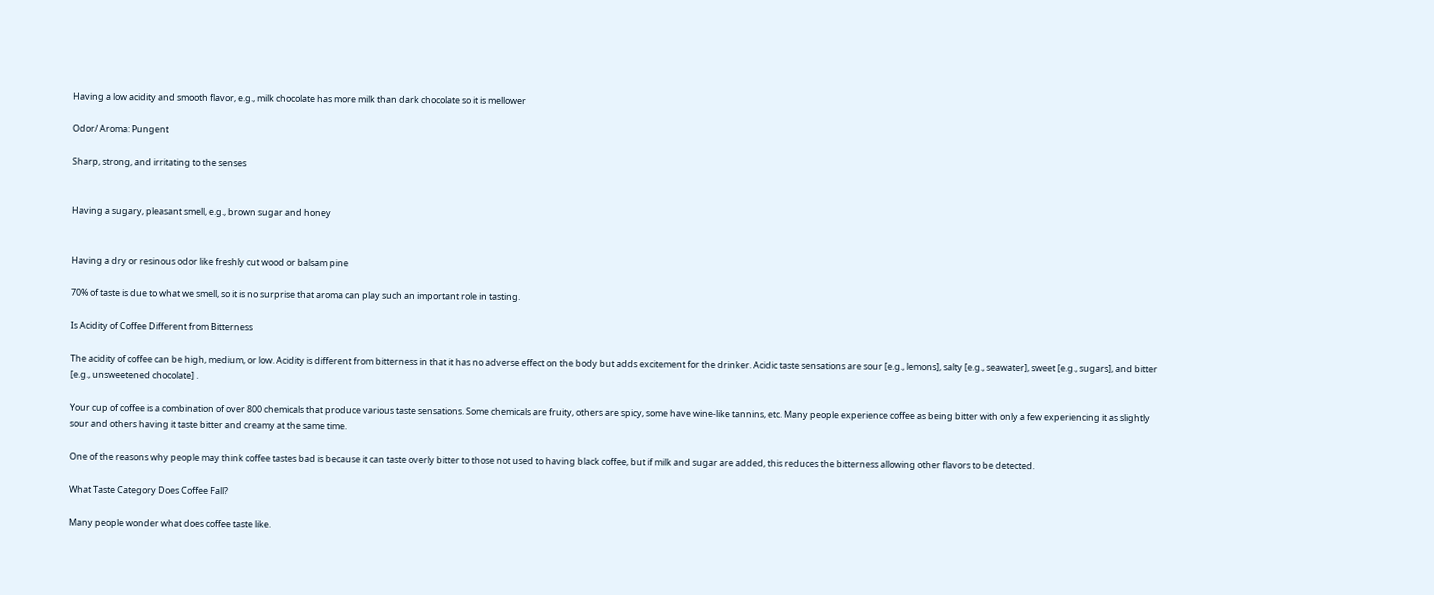Having a low acidity and smooth flavor, e.g., milk chocolate has more milk than dark chocolate so it is mellower

Odor/ Aroma: Pungent

Sharp, strong, and irritating to the senses


Having a sugary, pleasant smell, e.g., brown sugar and honey


Having a dry or resinous odor like freshly cut wood or balsam pine

70% of taste is due to what we smell, so it is no surprise that aroma can play such an important role in tasting.

Is Acidity of Coffee Different from Bitterness

The acidity of coffee can be high, medium, or low. Acidity is different from bitterness in that it has no adverse effect on the body but adds excitement for the drinker. Acidic taste sensations are sour [e.g., lemons], salty [e.g., seawater], sweet [e.g., sugars], and bitter [e.g., unsweetened chocolate] .

Your cup of coffee is a combination of over 800 chemicals that produce various taste sensations. Some chemicals are fruity, others are spicy, some have wine-like tannins, etc. Many people experience coffee as being bitter with only a few experiencing it as slightly sour and others having it taste bitter and creamy at the same time.

One of the reasons why people may think coffee tastes bad is because it can taste overly bitter to those not used to having black coffee, but if milk and sugar are added, this reduces the bitterness allowing other flavors to be detected.

What Taste Category Does Coffee Fall?

Many people wonder what does coffee taste like.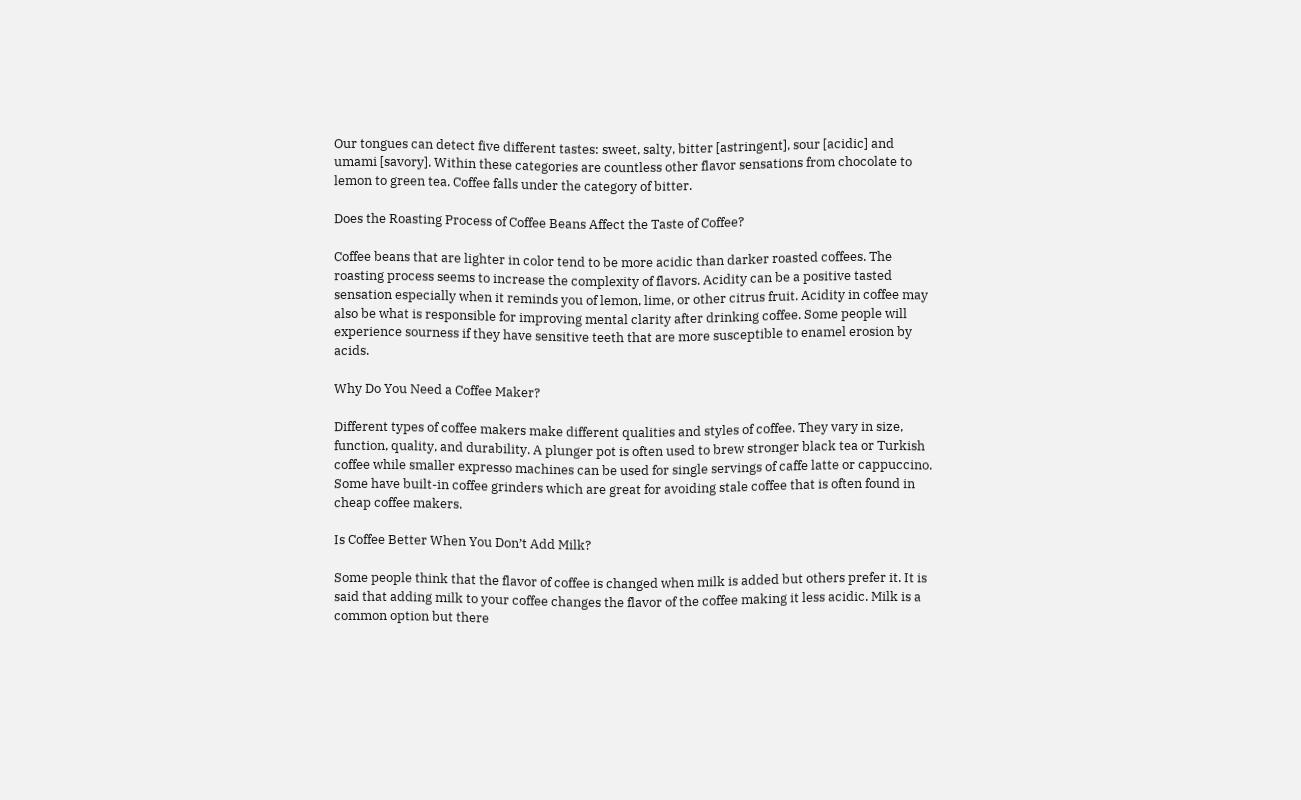Our tongues can detect five different tastes: sweet, salty, bitter [astringent], sour [acidic] and umami [savory]. Within these categories are countless other flavor sensations from chocolate to lemon to green tea. Coffee falls under the category of bitter.

Does the Roasting Process of Coffee Beans Affect the Taste of Coffee?

Coffee beans that are lighter in color tend to be more acidic than darker roasted coffees. The roasting process seems to increase the complexity of flavors. Acidity can be a positive tasted sensation especially when it reminds you of lemon, lime, or other citrus fruit. Acidity in coffee may also be what is responsible for improving mental clarity after drinking coffee. Some people will experience sourness if they have sensitive teeth that are more susceptible to enamel erosion by acids.

Why Do You Need a Coffee Maker?

Different types of coffee makers make different qualities and styles of coffee. They vary in size, function, quality, and durability. A plunger pot is often used to brew stronger black tea or Turkish coffee while smaller expresso machines can be used for single servings of caffe latte or cappuccino. Some have built-in coffee grinders which are great for avoiding stale coffee that is often found in cheap coffee makers.

Is Coffee Better When You Don’t Add Milk?

Some people think that the flavor of coffee is changed when milk is added but others prefer it. It is said that adding milk to your coffee changes the flavor of the coffee making it less acidic. Milk is a common option but there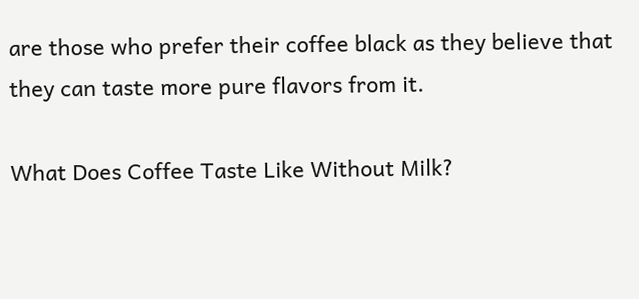are those who prefer their coffee black as they believe that they can taste more pure flavors from it.

What Does Coffee Taste Like Without Milk?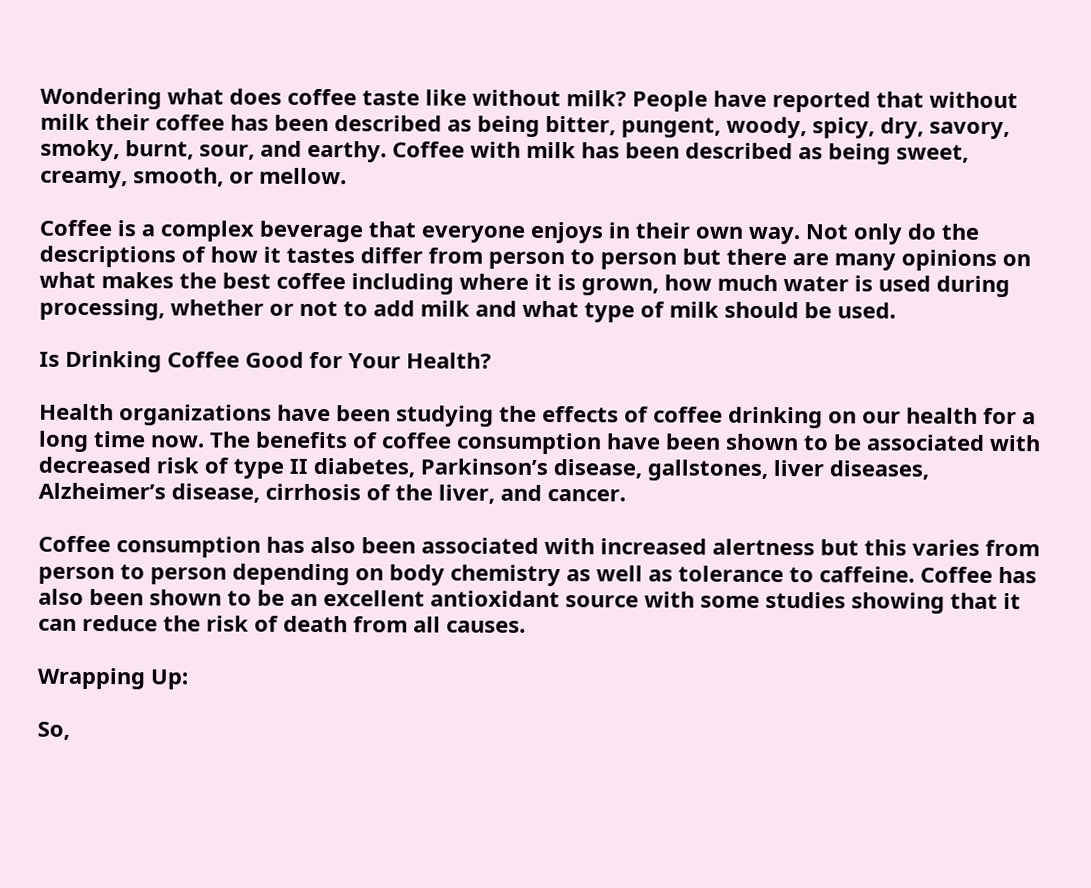Wondering what does coffee taste like without milk? People have reported that without milk their coffee has been described as being bitter, pungent, woody, spicy, dry, savory, smoky, burnt, sour, and earthy. Coffee with milk has been described as being sweet, creamy, smooth, or mellow.

Coffee is a complex beverage that everyone enjoys in their own way. Not only do the descriptions of how it tastes differ from person to person but there are many opinions on what makes the best coffee including where it is grown, how much water is used during processing, whether or not to add milk and what type of milk should be used.

Is Drinking Coffee Good for Your Health?

Health organizations have been studying the effects of coffee drinking on our health for a long time now. The benefits of coffee consumption have been shown to be associated with decreased risk of type II diabetes, Parkinson’s disease, gallstones, liver diseases, Alzheimer’s disease, cirrhosis of the liver, and cancer.

Coffee consumption has also been associated with increased alertness but this varies from person to person depending on body chemistry as well as tolerance to caffeine. Coffee has also been shown to be an excellent antioxidant source with some studies showing that it can reduce the risk of death from all causes.

Wrapping Up:

So,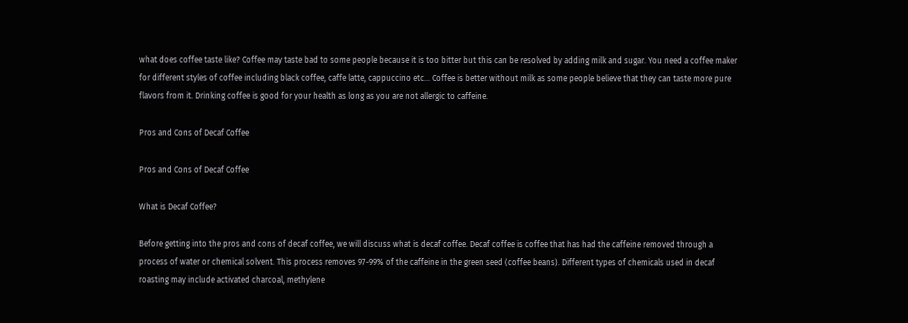what does coffee taste like? Coffee may taste bad to some people because it is too bitter but this can be resolved by adding milk and sugar. You need a coffee maker for different styles of coffee including black coffee, caffe latte, cappuccino etc… Coffee is better without milk as some people believe that they can taste more pure flavors from it. Drinking coffee is good for your health as long as you are not allergic to caffeine.

Pros and Cons of Decaf Coffee

Pros and Cons of Decaf Coffee

What is Decaf Coffee?

Before getting into the pros and cons of decaf coffee, we will discuss what is decaf coffee. Decaf coffee is coffee that has had the caffeine removed through a process of water or chemical solvent. This process removes 97-99% of the caffeine in the green seed (coffee beans). Different types of chemicals used in decaf roasting may include activated charcoal, methylene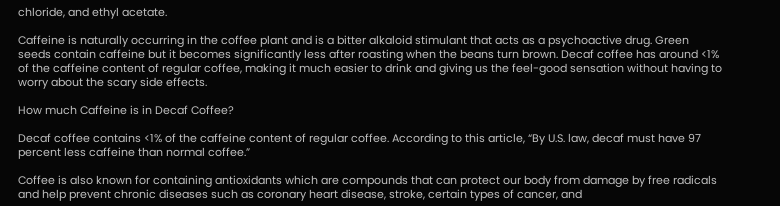chloride, and ethyl acetate.

Caffeine is naturally occurring in the coffee plant and is a bitter alkaloid stimulant that acts as a psychoactive drug. Green seeds contain caffeine but it becomes significantly less after roasting when the beans turn brown. Decaf coffee has around <1% of the caffeine content of regular coffee, making it much easier to drink and giving us the feel-good sensation without having to worry about the scary side effects.

How much Caffeine is in Decaf Coffee?

Decaf coffee contains <1% of the caffeine content of regular coffee. According to this article, “By U.S. law, decaf must have 97 percent less caffeine than normal coffee.”

Coffee is also known for containing antioxidants which are compounds that can protect our body from damage by free radicals and help prevent chronic diseases such as coronary heart disease, stroke, certain types of cancer, and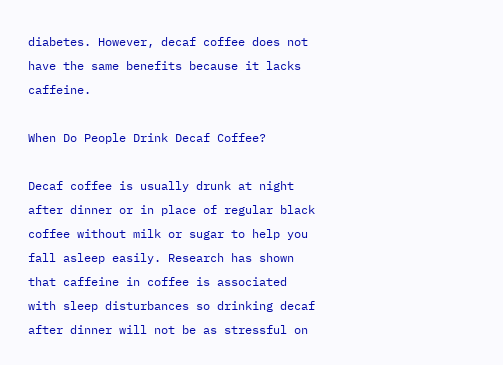diabetes. However, decaf coffee does not have the same benefits because it lacks caffeine.

When Do People Drink Decaf Coffee?

Decaf coffee is usually drunk at night after dinner or in place of regular black coffee without milk or sugar to help you fall asleep easily. Research has shown that caffeine in coffee is associated with sleep disturbances so drinking decaf after dinner will not be as stressful on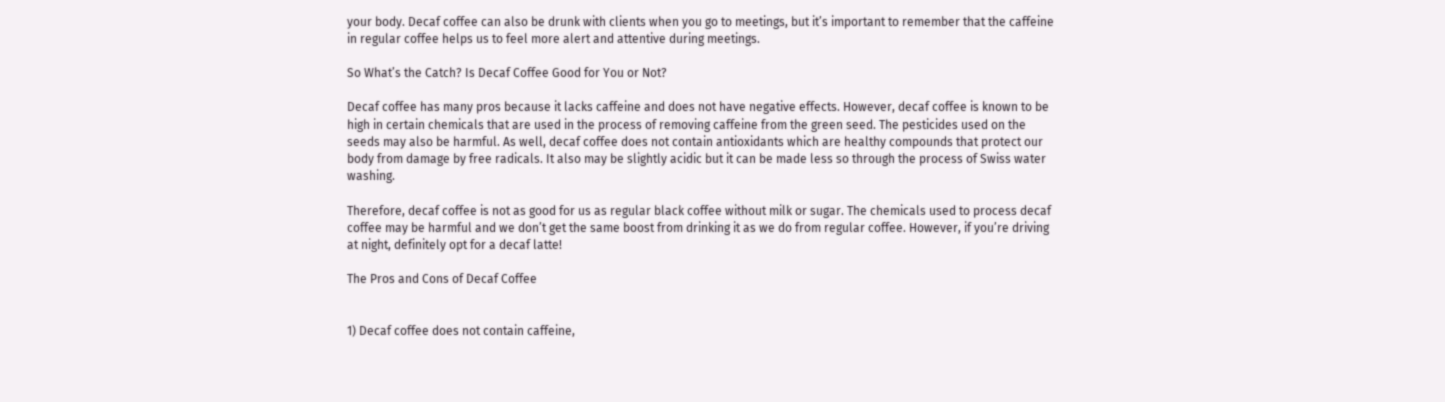your body. Decaf coffee can also be drunk with clients when you go to meetings, but it’s important to remember that the caffeine in regular coffee helps us to feel more alert and attentive during meetings.

So What’s the Catch? Is Decaf Coffee Good for You or Not?

Decaf coffee has many pros because it lacks caffeine and does not have negative effects. However, decaf coffee is known to be high in certain chemicals that are used in the process of removing caffeine from the green seed. The pesticides used on the seeds may also be harmful. As well, decaf coffee does not contain antioxidants which are healthy compounds that protect our body from damage by free radicals. It also may be slightly acidic but it can be made less so through the process of Swiss water washing.

Therefore, decaf coffee is not as good for us as regular black coffee without milk or sugar. The chemicals used to process decaf coffee may be harmful and we don’t get the same boost from drinking it as we do from regular coffee. However, if you’re driving at night, definitely opt for a decaf latte!

The Pros and Cons of Decaf Coffee


1) Decaf coffee does not contain caffeine,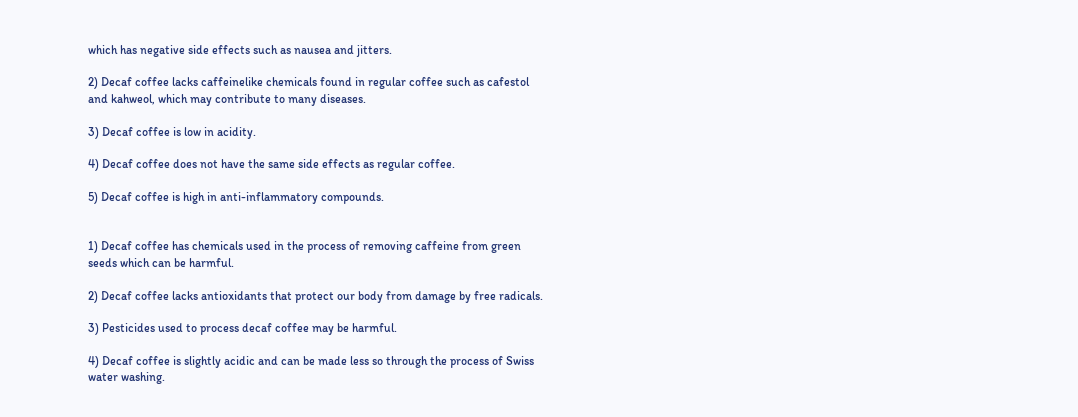which has negative side effects such as nausea and jitters.

2) Decaf coffee lacks caffeinelike chemicals found in regular coffee such as cafestol and kahweol, which may contribute to many diseases.

3) Decaf coffee is low in acidity.

4) Decaf coffee does not have the same side effects as regular coffee.

5) Decaf coffee is high in anti-inflammatory compounds.


1) Decaf coffee has chemicals used in the process of removing caffeine from green seeds which can be harmful.

2) Decaf coffee lacks antioxidants that protect our body from damage by free radicals.

3) Pesticides used to process decaf coffee may be harmful.

4) Decaf coffee is slightly acidic and can be made less so through the process of Swiss water washing.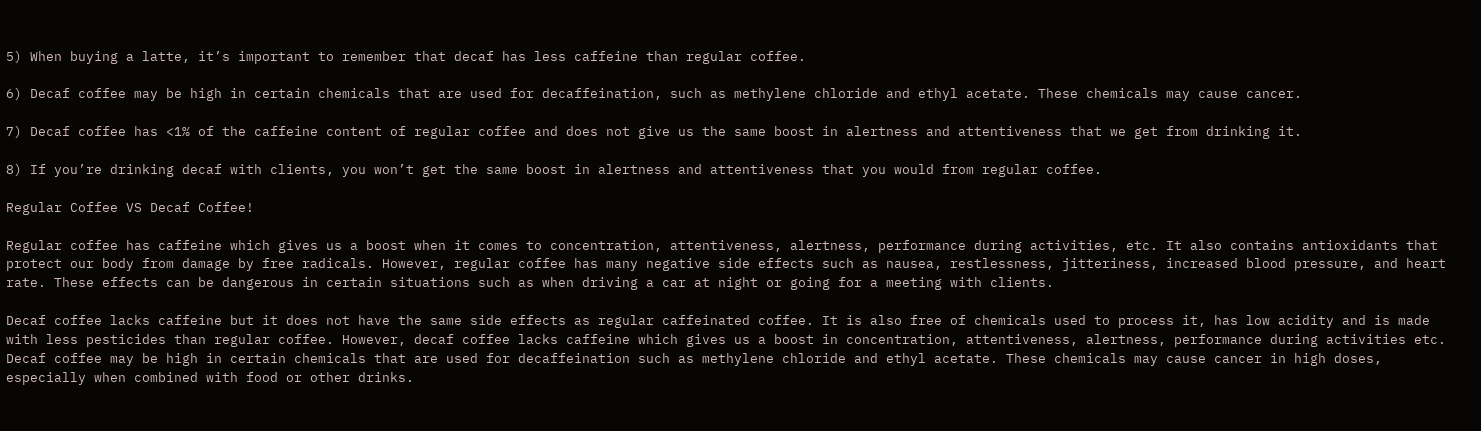5) When buying a latte, it’s important to remember that decaf has less caffeine than regular coffee.

6) Decaf coffee may be high in certain chemicals that are used for decaffeination, such as methylene chloride and ethyl acetate. These chemicals may cause cancer.

7) Decaf coffee has <1% of the caffeine content of regular coffee and does not give us the same boost in alertness and attentiveness that we get from drinking it.

8) If you’re drinking decaf with clients, you won’t get the same boost in alertness and attentiveness that you would from regular coffee.

Regular Coffee VS Decaf Coffee!

Regular coffee has caffeine which gives us a boost when it comes to concentration, attentiveness, alertness, performance during activities, etc. It also contains antioxidants that protect our body from damage by free radicals. However, regular coffee has many negative side effects such as nausea, restlessness, jitteriness, increased blood pressure, and heart rate. These effects can be dangerous in certain situations such as when driving a car at night or going for a meeting with clients.

Decaf coffee lacks caffeine but it does not have the same side effects as regular caffeinated coffee. It is also free of chemicals used to process it, has low acidity and is made with less pesticides than regular coffee. However, decaf coffee lacks caffeine which gives us a boost in concentration, attentiveness, alertness, performance during activities etc. Decaf coffee may be high in certain chemicals that are used for decaffeination such as methylene chloride and ethyl acetate. These chemicals may cause cancer in high doses, especially when combined with food or other drinks.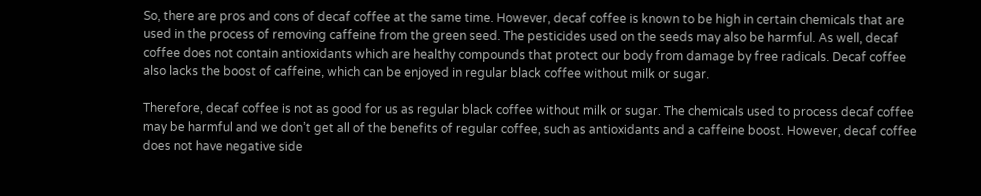So, there are pros and cons of decaf coffee at the same time. However, decaf coffee is known to be high in certain chemicals that are used in the process of removing caffeine from the green seed. The pesticides used on the seeds may also be harmful. As well, decaf coffee does not contain antioxidants which are healthy compounds that protect our body from damage by free radicals. Decaf coffee also lacks the boost of caffeine, which can be enjoyed in regular black coffee without milk or sugar.

Therefore, decaf coffee is not as good for us as regular black coffee without milk or sugar. The chemicals used to process decaf coffee may be harmful and we don’t get all of the benefits of regular coffee, such as antioxidants and a caffeine boost. However, decaf coffee does not have negative side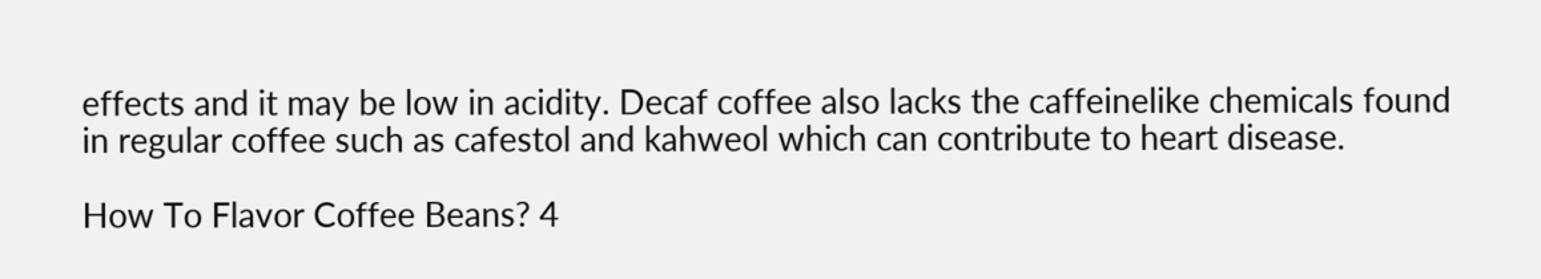effects and it may be low in acidity. Decaf coffee also lacks the caffeinelike chemicals found in regular coffee such as cafestol and kahweol which can contribute to heart disease.

How To Flavor Coffee Beans? 4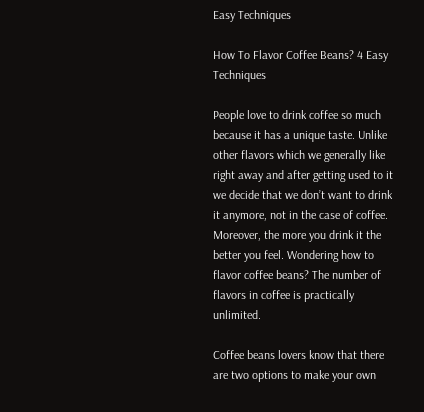Easy Techniques

How To Flavor Coffee Beans? 4 Easy Techniques

People love to drink coffee so much because it has a unique taste. Unlike other flavors which we generally like right away and after getting used to it we decide that we don’t want to drink it anymore, not in the case of coffee. Moreover, the more you drink it the better you feel. Wondering how to flavor coffee beans? The number of flavors in coffee is practically unlimited.

Coffee beans lovers know that there are two options to make your own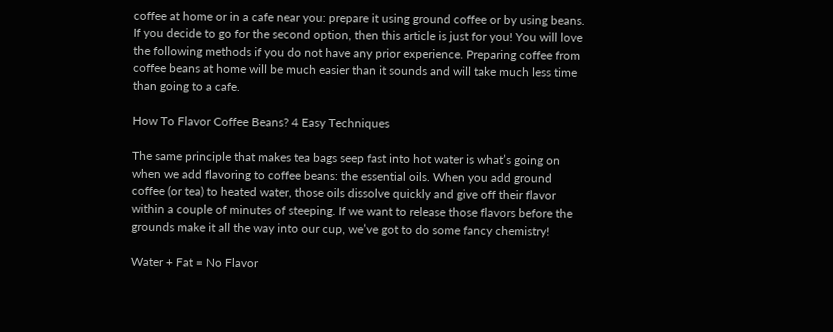coffee at home or in a cafe near you: prepare it using ground coffee or by using beans. If you decide to go for the second option, then this article is just for you! You will love the following methods if you do not have any prior experience. Preparing coffee from coffee beans at home will be much easier than it sounds and will take much less time than going to a cafe.

How To Flavor Coffee Beans? 4 Easy Techniques

The same principle that makes tea bags seep fast into hot water is what’s going on when we add flavoring to coffee beans: the essential oils. When you add ground coffee (or tea) to heated water, those oils dissolve quickly and give off their flavor within a couple of minutes of steeping. If we want to release those flavors before the grounds make it all the way into our cup, we’ve got to do some fancy chemistry!

Water + Fat = No Flavor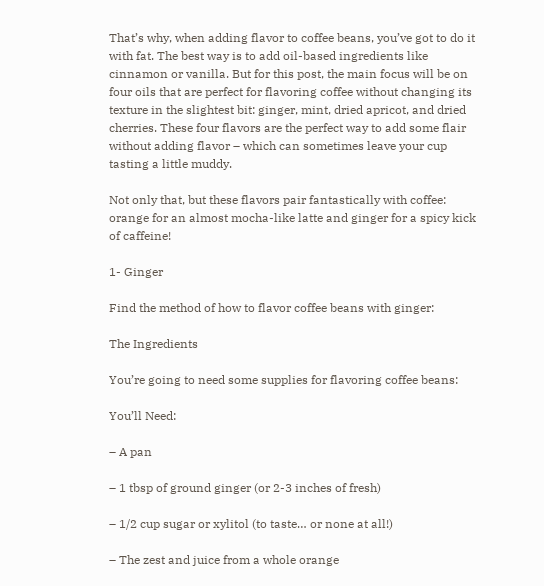That’s why, when adding flavor to coffee beans, you’ve got to do it with fat. The best way is to add oil-based ingredients like cinnamon or vanilla. But for this post, the main focus will be on four oils that are perfect for flavoring coffee without changing its texture in the slightest bit: ginger, mint, dried apricot, and dried cherries. These four flavors are the perfect way to add some flair without adding flavor – which can sometimes leave your cup tasting a little muddy.

Not only that, but these flavors pair fantastically with coffee: orange for an almost mocha-like latte and ginger for a spicy kick of caffeine!

1- Ginger

Find the method of how to flavor coffee beans with ginger:

The Ingredients

You’re going to need some supplies for flavoring coffee beans:

You’ll Need:

– A pan

– 1 tbsp of ground ginger (or 2-3 inches of fresh)

– 1/2 cup sugar or xylitol (to taste… or none at all!)

– The zest and juice from a whole orange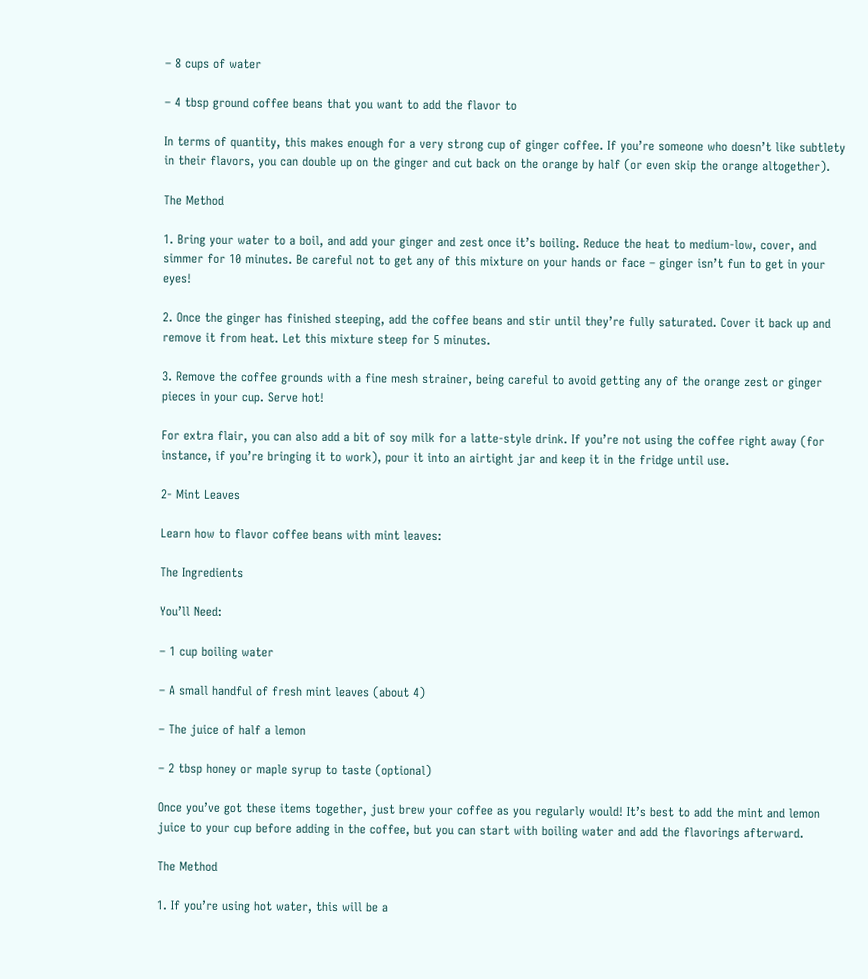– 8 cups of water

– 4 tbsp ground coffee beans that you want to add the flavor to

In terms of quantity, this makes enough for a very strong cup of ginger coffee. If you’re someone who doesn’t like subtlety in their flavors, you can double up on the ginger and cut back on the orange by half (or even skip the orange altogether).

The Method

1. Bring your water to a boil, and add your ginger and zest once it’s boiling. Reduce the heat to medium-low, cover, and simmer for 10 minutes. Be careful not to get any of this mixture on your hands or face – ginger isn’t fun to get in your eyes!

2. Once the ginger has finished steeping, add the coffee beans and stir until they’re fully saturated. Cover it back up and remove it from heat. Let this mixture steep for 5 minutes.

3. Remove the coffee grounds with a fine mesh strainer, being careful to avoid getting any of the orange zest or ginger pieces in your cup. Serve hot!

For extra flair, you can also add a bit of soy milk for a latte-style drink. If you’re not using the coffee right away (for instance, if you’re bringing it to work), pour it into an airtight jar and keep it in the fridge until use.

2- Mint Leaves

Learn how to flavor coffee beans with mint leaves:

The Ingredients

You’ll Need:

– 1 cup boiling water

– A small handful of fresh mint leaves (about 4)

– The juice of half a lemon

– 2 tbsp honey or maple syrup to taste (optional)

Once you’ve got these items together, just brew your coffee as you regularly would! It’s best to add the mint and lemon juice to your cup before adding in the coffee, but you can start with boiling water and add the flavorings afterward.

The Method

1. If you’re using hot water, this will be a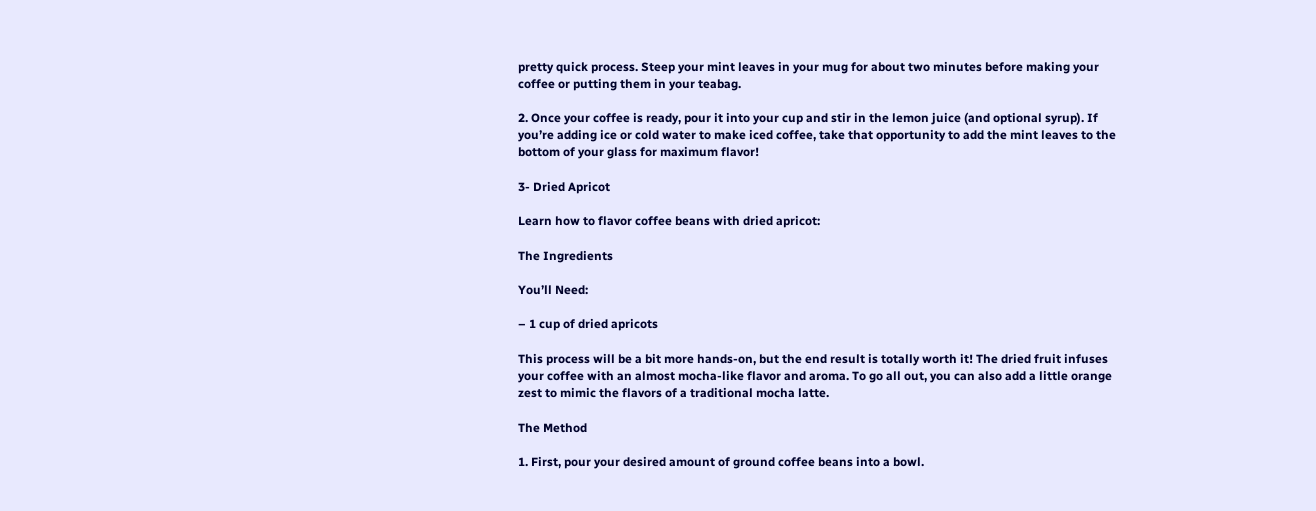pretty quick process. Steep your mint leaves in your mug for about two minutes before making your coffee or putting them in your teabag.

2. Once your coffee is ready, pour it into your cup and stir in the lemon juice (and optional syrup). If you’re adding ice or cold water to make iced coffee, take that opportunity to add the mint leaves to the bottom of your glass for maximum flavor!

3- Dried Apricot

Learn how to flavor coffee beans with dried apricot:

The Ingredients

You’ll Need:

– 1 cup of dried apricots

This process will be a bit more hands-on, but the end result is totally worth it! The dried fruit infuses your coffee with an almost mocha-like flavor and aroma. To go all out, you can also add a little orange zest to mimic the flavors of a traditional mocha latte.

The Method

1. First, pour your desired amount of ground coffee beans into a bowl.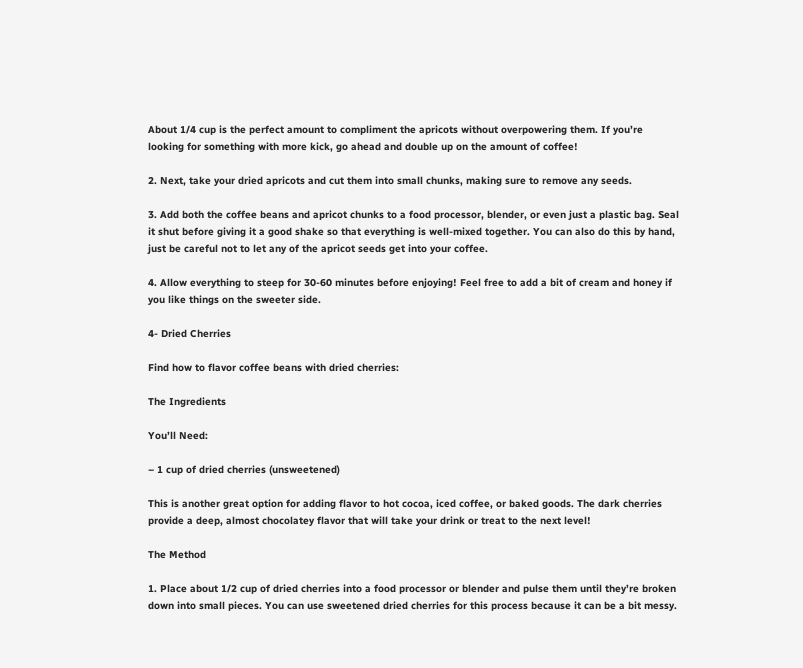About 1/4 cup is the perfect amount to compliment the apricots without overpowering them. If you’re looking for something with more kick, go ahead and double up on the amount of coffee!

2. Next, take your dried apricots and cut them into small chunks, making sure to remove any seeds.

3. Add both the coffee beans and apricot chunks to a food processor, blender, or even just a plastic bag. Seal it shut before giving it a good shake so that everything is well-mixed together. You can also do this by hand, just be careful not to let any of the apricot seeds get into your coffee.

4. Allow everything to steep for 30-60 minutes before enjoying! Feel free to add a bit of cream and honey if you like things on the sweeter side.

4- Dried Cherries

Find how to flavor coffee beans with dried cherries:

The Ingredients

You’ll Need:

– 1 cup of dried cherries (unsweetened)

This is another great option for adding flavor to hot cocoa, iced coffee, or baked goods. The dark cherries provide a deep, almost chocolatey flavor that will take your drink or treat to the next level!

The Method

1. Place about 1/2 cup of dried cherries into a food processor or blender and pulse them until they’re broken down into small pieces. You can use sweetened dried cherries for this process because it can be a bit messy.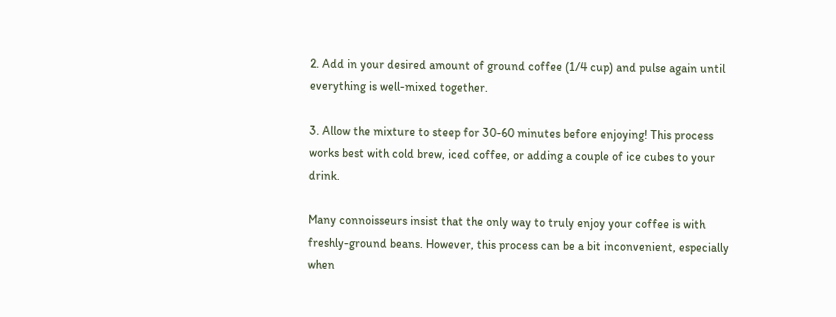2. Add in your desired amount of ground coffee (1/4 cup) and pulse again until everything is well-mixed together.

3. Allow the mixture to steep for 30-60 minutes before enjoying! This process works best with cold brew, iced coffee, or adding a couple of ice cubes to your drink.

Many connoisseurs insist that the only way to truly enjoy your coffee is with freshly-ground beans. However, this process can be a bit inconvenient, especially when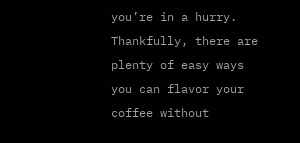you’re in a hurry. Thankfully, there are plenty of easy ways you can flavor your coffee without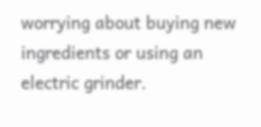worrying about buying new ingredients or using an electric grinder.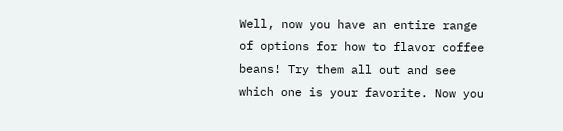Well, now you have an entire range of options for how to flavor coffee beans! Try them all out and see which one is your favorite. Now you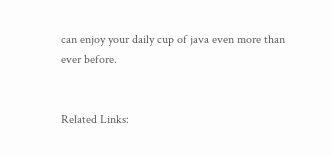can enjoy your daily cup of java even more than ever before.


Related Links: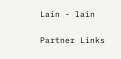Lain - lain

Partner Links